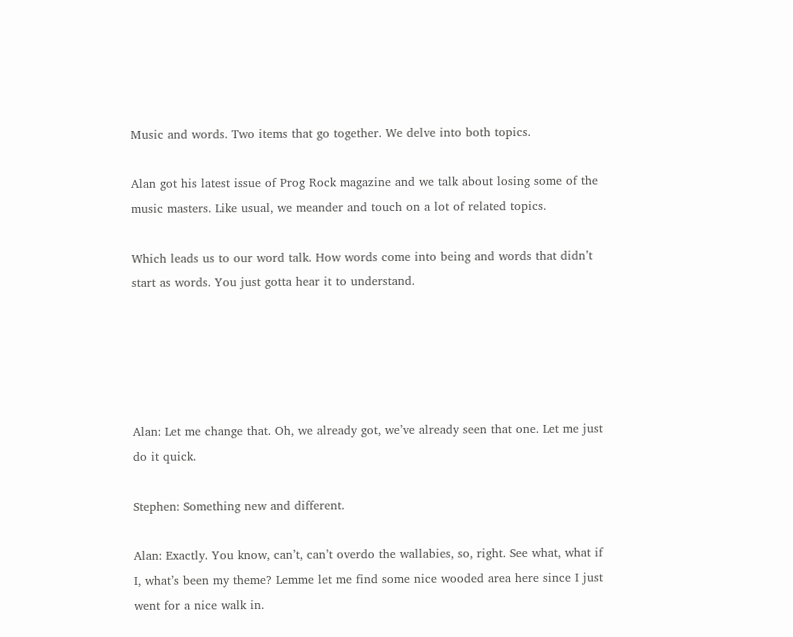Music and words. Two items that go together. We delve into both topics.

Alan got his latest issue of Prog Rock magazine and we talk about losing some of the music masters. Like usual, we meander and touch on a lot of related topics.

Which leads us to our word talk. How words come into being and words that didn’t start as words. You just gotta hear it to understand.





Alan: Let me change that. Oh, we already got, we’ve already seen that one. Let me just do it quick.

Stephen: Something new and different.

Alan: Exactly. You know, can’t, can’t overdo the wallabies, so, right. See what, what if I, what’s been my theme? Lemme let me find some nice wooded area here since I just went for a nice walk in.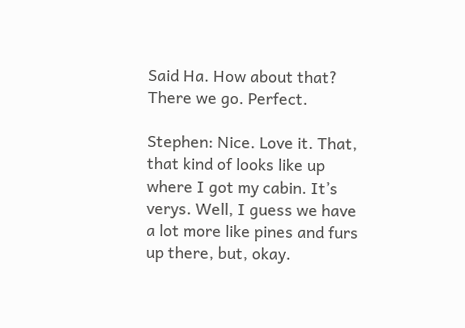Said Ha. How about that? There we go. Perfect.

Stephen: Nice. Love it. That, that kind of looks like up where I got my cabin. It’s verys. Well, I guess we have a lot more like pines and furs up there, but, okay.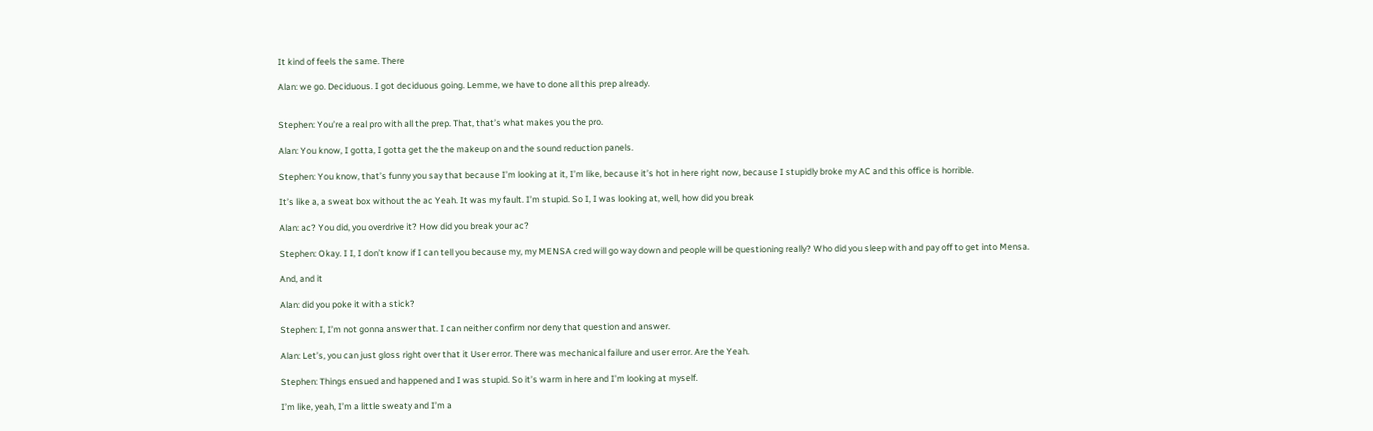It kind of feels the same. There

Alan: we go. Deciduous. I got deciduous going. Lemme, we have to done all this prep already.


Stephen: You’re a real pro with all the prep. That, that’s what makes you the pro.

Alan: You know, I gotta, I gotta get the the makeup on and the sound reduction panels.

Stephen: You know, that’s funny you say that because I’m looking at it, I’m like, because it’s hot in here right now, because I stupidly broke my AC and this office is horrible.

It’s like a, a sweat box without the ac Yeah. It was my fault. I’m stupid. So I, I was looking at, well, how did you break

Alan: ac? You did, you overdrive it? How did you break your ac?

Stephen: Okay. I I, I don’t know if I can tell you because my, my MENSA cred will go way down and people will be questioning really? Who did you sleep with and pay off to get into Mensa.

And, and it

Alan: did you poke it with a stick?

Stephen: I, I’m not gonna answer that. I can neither confirm nor deny that question and answer.

Alan: Let’s, you can just gloss right over that it User error. There was mechanical failure and user error. Are the Yeah.

Stephen: Things ensued and happened and I was stupid. So it’s warm in here and I’m looking at myself.

I’m like, yeah, I’m a little sweaty and I’m a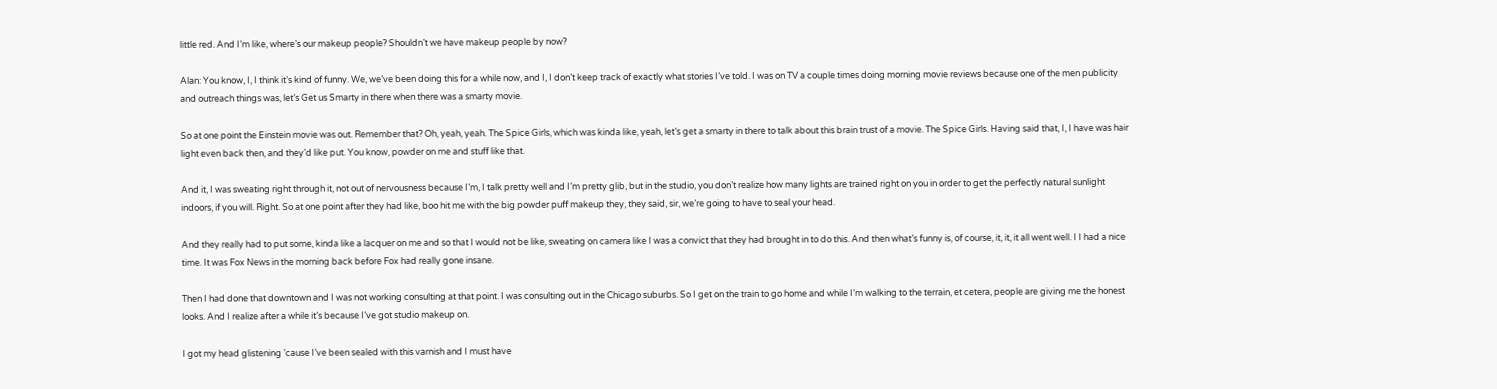little red. And I’m like, where’s our makeup people? Shouldn’t we have makeup people by now?

Alan: You know, I, I think it’s kind of funny. We, we’ve been doing this for a while now, and I, I don’t keep track of exactly what stories I’ve told. I was on TV a couple times doing morning movie reviews because one of the men publicity and outreach things was, let’s Get us Smarty in there when there was a smarty movie.

So at one point the Einstein movie was out. Remember that? Oh, yeah, yeah. The Spice Girls, which was kinda like, yeah, let’s get a smarty in there to talk about this brain trust of a movie. The Spice Girls. Having said that, I, I have was hair light even back then, and they’d like put. You know, powder on me and stuff like that.

And it, I was sweating right through it, not out of nervousness because I’m, I talk pretty well and I’m pretty glib, but in the studio, you don’t realize how many lights are trained right on you in order to get the perfectly natural sunlight indoors, if you will. Right. So at one point after they had like, boo hit me with the big powder puff makeup they, they said, sir, we’re going to have to seal your head.

And they really had to put some, kinda like a lacquer on me and so that I would not be like, sweating on camera like I was a convict that they had brought in to do this. And then what’s funny is, of course, it, it, it all went well. I I had a nice time. It was Fox News in the morning back before Fox had really gone insane.

Then I had done that downtown and I was not working consulting at that point. I was consulting out in the Chicago suburbs. So I get on the train to go home and while I’m walking to the terrain, et cetera, people are giving me the honest looks. And I realize after a while it’s because I’ve got studio makeup on.

I got my head glistening ’cause I’ve been sealed with this varnish and I must have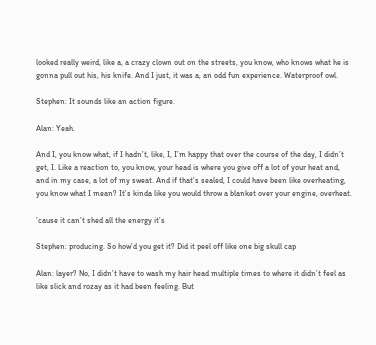looked really weird, like a, a crazy clown out on the streets, you know, who knows what he is gonna pull out his, his knife. And I just, it was a, an odd fun experience. Waterproof owl.

Stephen: It sounds like an action figure.

Alan: Yeah.

And I, you know what, if I hadn’t, like, I, I’m happy that over the course of the day, I didn’t get, I. Like a reaction to, you know, your head is where you give off a lot of your heat and, and in my case, a lot of my sweat. And if that’s sealed, I could have been like overheating, you know what I mean? It’s kinda like you would throw a blanket over your engine, overheat.

’cause it can’t shed all the energy it’s

Stephen: producing. So how’d you get it? Did it peel off like one big skull cap

Alan: layer? No, I didn’t have to wash my hair head multiple times to where it didn’t feel as like slick and rozay as it had been feeling. But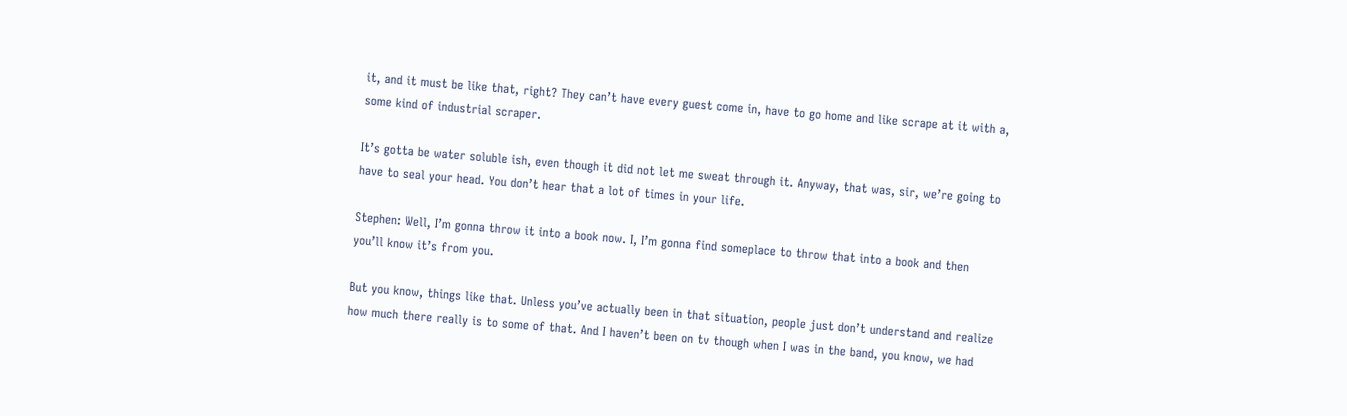it, and it must be like that, right? They can’t have every guest come in, have to go home and like scrape at it with a, some kind of industrial scraper.

It’s gotta be water soluble ish, even though it did not let me sweat through it. Anyway, that was, sir, we’re going to have to seal your head. You don’t hear that a lot of times in your life.

Stephen: Well, I’m gonna throw it into a book now. I, I’m gonna find someplace to throw that into a book and then you’ll know it’s from you.

But you know, things like that. Unless you’ve actually been in that situation, people just don’t understand and realize how much there really is to some of that. And I haven’t been on tv though when I was in the band, you know, we had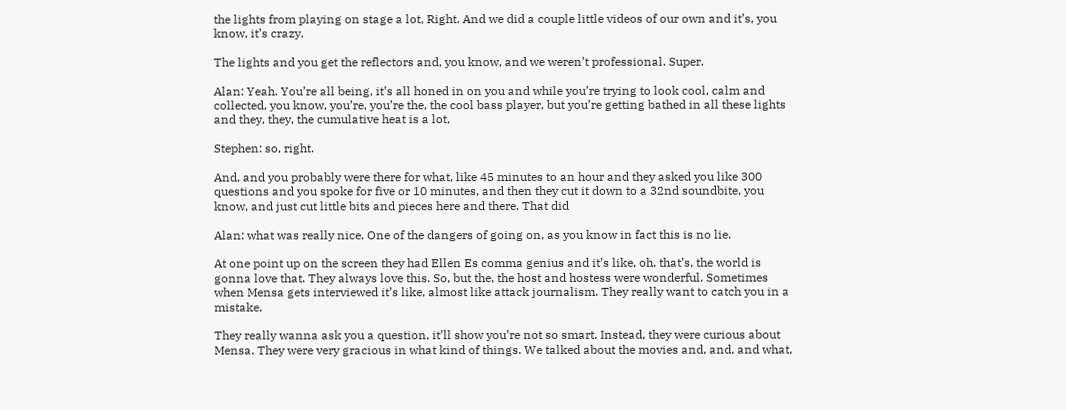the lights from playing on stage a lot, Right. And we did a couple little videos of our own and it’s, you know, it’s crazy.

The lights and you get the reflectors and, you know, and we weren’t professional. Super.

Alan: Yeah. You’re all being, it’s all honed in on you and while you’re trying to look cool, calm and collected, you know, you’re, you’re the, the cool bass player, but you’re getting bathed in all these lights and they, they, the cumulative heat is a lot,

Stephen: so, right.

And, and you probably were there for what, like 45 minutes to an hour and they asked you like 300 questions and you spoke for five or 10 minutes, and then they cut it down to a 32nd soundbite, you know, and just cut little bits and pieces here and there. That did

Alan: what was really nice. One of the dangers of going on, as you know in fact this is no lie.

At one point up on the screen they had Ellen Es comma genius and it’s like, oh, that’s, the world is gonna love that. They always love this. So, but the, the host and hostess were wonderful. Sometimes when Mensa gets interviewed it’s like, almost like attack journalism. They really want to catch you in a mistake.

They really wanna ask you a question, it’ll show you’re not so smart. Instead, they were curious about Mensa. They were very gracious in what kind of things. We talked about the movies and, and, and what,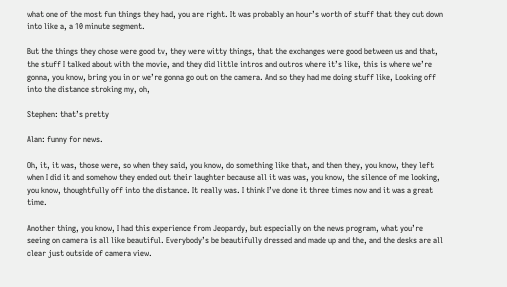what one of the most fun things they had, you are right. It was probably an hour’s worth of stuff that they cut down into like a, a 10 minute segment.

But the things they chose were good tv, they were witty things, that the exchanges were good between us and that, the stuff I talked about with the movie, and they did little intros and outros where it’s like, this is where we’re gonna, you know, bring you in or we’re gonna go out on the camera. And so they had me doing stuff like, Looking off into the distance stroking my, oh,

Stephen: that’s pretty

Alan: funny for news.

Oh, it, it was, those were, so when they said, you know, do something like that, and then they, you know, they left when I did it and somehow they ended out their laughter because all it was was, you know, the silence of me looking, you know, thoughtfully off into the distance. It really was. I think I’ve done it three times now and it was a great time.

Another thing, you know, I had this experience from Jeopardy, but especially on the news program, what you’re seeing on camera is all like beautiful. Everybody’s be beautifully dressed and made up and the, and the desks are all clear just outside of camera view.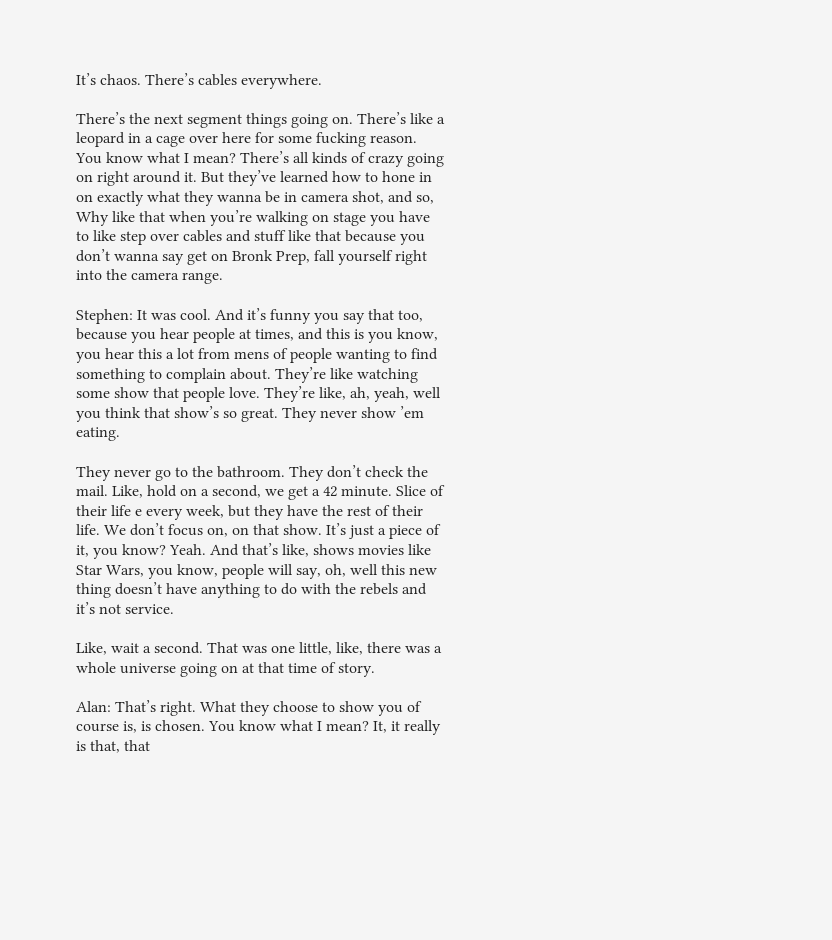It’s chaos. There’s cables everywhere.

There’s the next segment things going on. There’s like a leopard in a cage over here for some fucking reason. You know what I mean? There’s all kinds of crazy going on right around it. But they’ve learned how to hone in on exactly what they wanna be in camera shot, and so, Why like that when you’re walking on stage you have to like step over cables and stuff like that because you don’t wanna say get on Bronk Prep, fall yourself right into the camera range.

Stephen: It was cool. And it’s funny you say that too, because you hear people at times, and this is you know, you hear this a lot from mens of people wanting to find something to complain about. They’re like watching some show that people love. They’re like, ah, yeah, well you think that show’s so great. They never show ’em eating.

They never go to the bathroom. They don’t check the mail. Like, hold on a second, we get a 42 minute. Slice of their life e every week, but they have the rest of their life. We don’t focus on, on that show. It’s just a piece of it, you know? Yeah. And that’s like, shows movies like Star Wars, you know, people will say, oh, well this new thing doesn’t have anything to do with the rebels and it’s not service.

Like, wait a second. That was one little, like, there was a whole universe going on at that time of story.

Alan: That’s right. What they choose to show you of course is, is chosen. You know what I mean? It, it really is that, that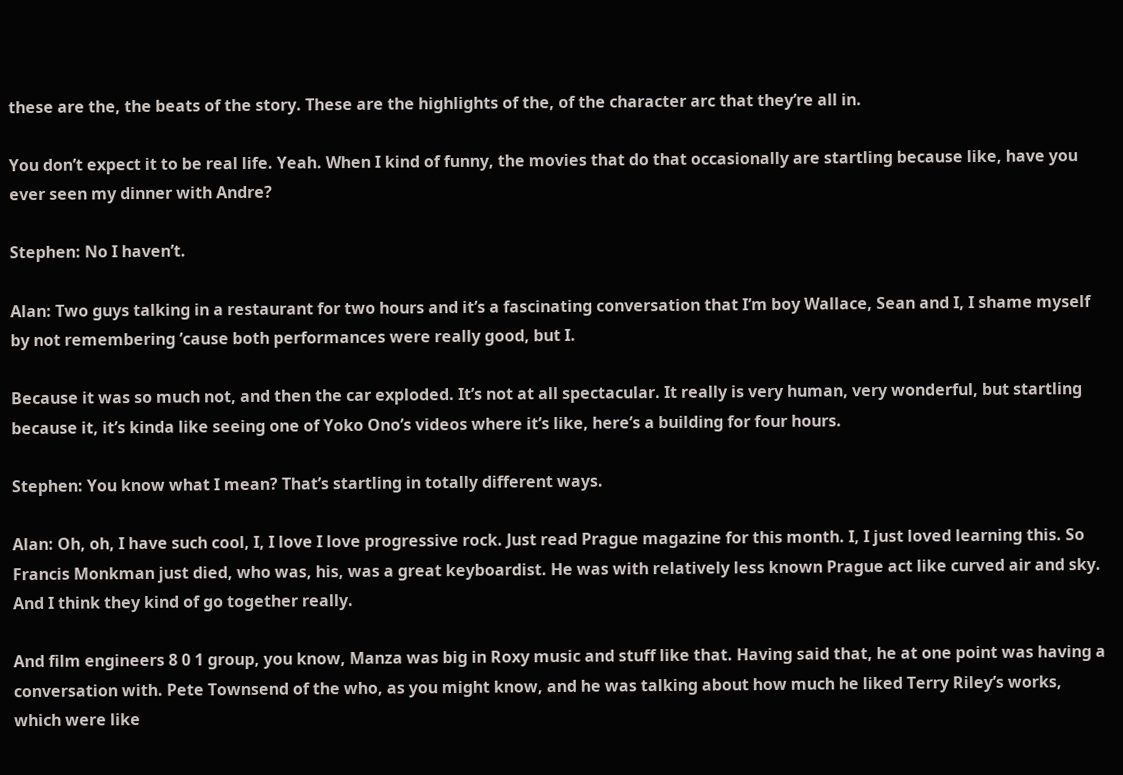these are the, the beats of the story. These are the highlights of the, of the character arc that they’re all in.

You don’t expect it to be real life. Yeah. When I kind of funny, the movies that do that occasionally are startling because like, have you ever seen my dinner with Andre?

Stephen: No I haven’t.

Alan: Two guys talking in a restaurant for two hours and it’s a fascinating conversation that I’m boy Wallace, Sean and I, I shame myself by not remembering ’cause both performances were really good, but I.

Because it was so much not, and then the car exploded. It’s not at all spectacular. It really is very human, very wonderful, but startling because it, it’s kinda like seeing one of Yoko Ono’s videos where it’s like, here’s a building for four hours.

Stephen: You know what I mean? That’s startling in totally different ways.

Alan: Oh, oh, I have such cool, I, I love I love progressive rock. Just read Prague magazine for this month. I, I just loved learning this. So Francis Monkman just died, who was, his, was a great keyboardist. He was with relatively less known Prague act like curved air and sky. And I think they kind of go together really.

And film engineers 8 0 1 group, you know, Manza was big in Roxy music and stuff like that. Having said that, he at one point was having a conversation with. Pete Townsend of the who, as you might know, and he was talking about how much he liked Terry Riley’s works, which were like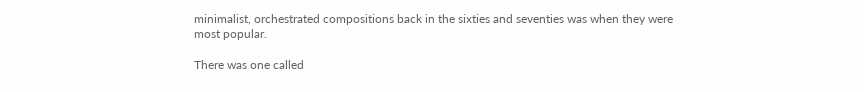minimalist, orchestrated compositions back in the sixties and seventies was when they were most popular.

There was one called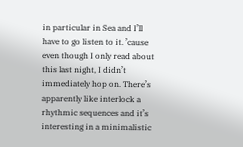in particular in Sea and I’ll have to go listen to it. ’cause even though I only read about this last night, I didn’t immediately hop on. There’s apparently like interlock a rhythmic sequences and it’s interesting in a minimalistic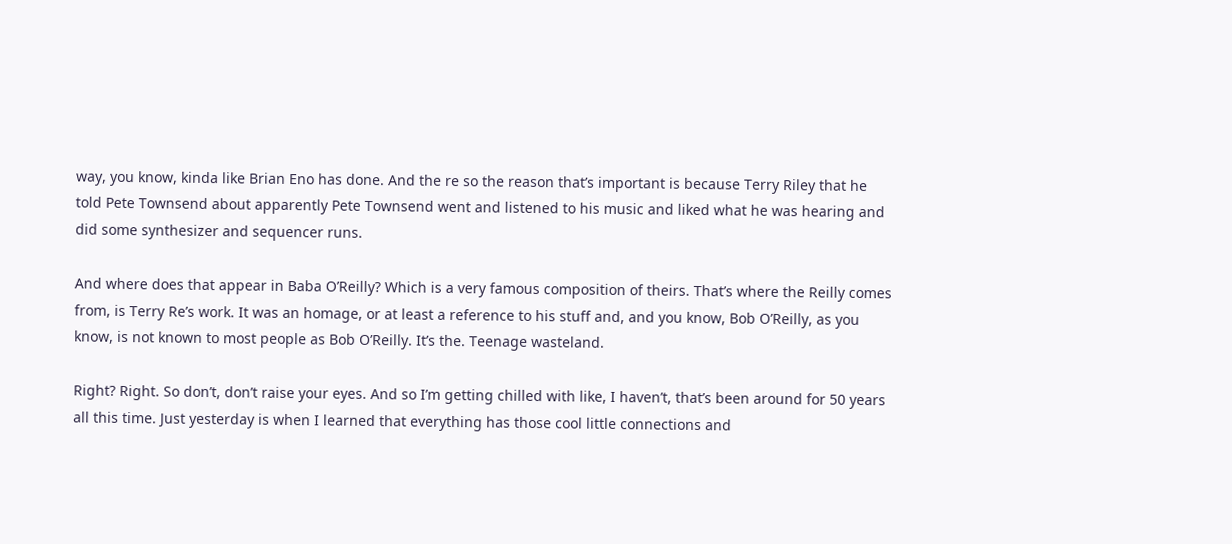way, you know, kinda like Brian Eno has done. And the re so the reason that’s important is because Terry Riley that he told Pete Townsend about apparently Pete Townsend went and listened to his music and liked what he was hearing and did some synthesizer and sequencer runs.

And where does that appear in Baba O’Reilly? Which is a very famous composition of theirs. That’s where the Reilly comes from, is Terry Re’s work. It was an homage, or at least a reference to his stuff and, and you know, Bob O’Reilly, as you know, is not known to most people as Bob O’Reilly. It’s the. Teenage wasteland.

Right? Right. So don’t, don’t raise your eyes. And so I’m getting chilled with like, I haven’t, that’s been around for 50 years all this time. Just yesterday is when I learned that everything has those cool little connections and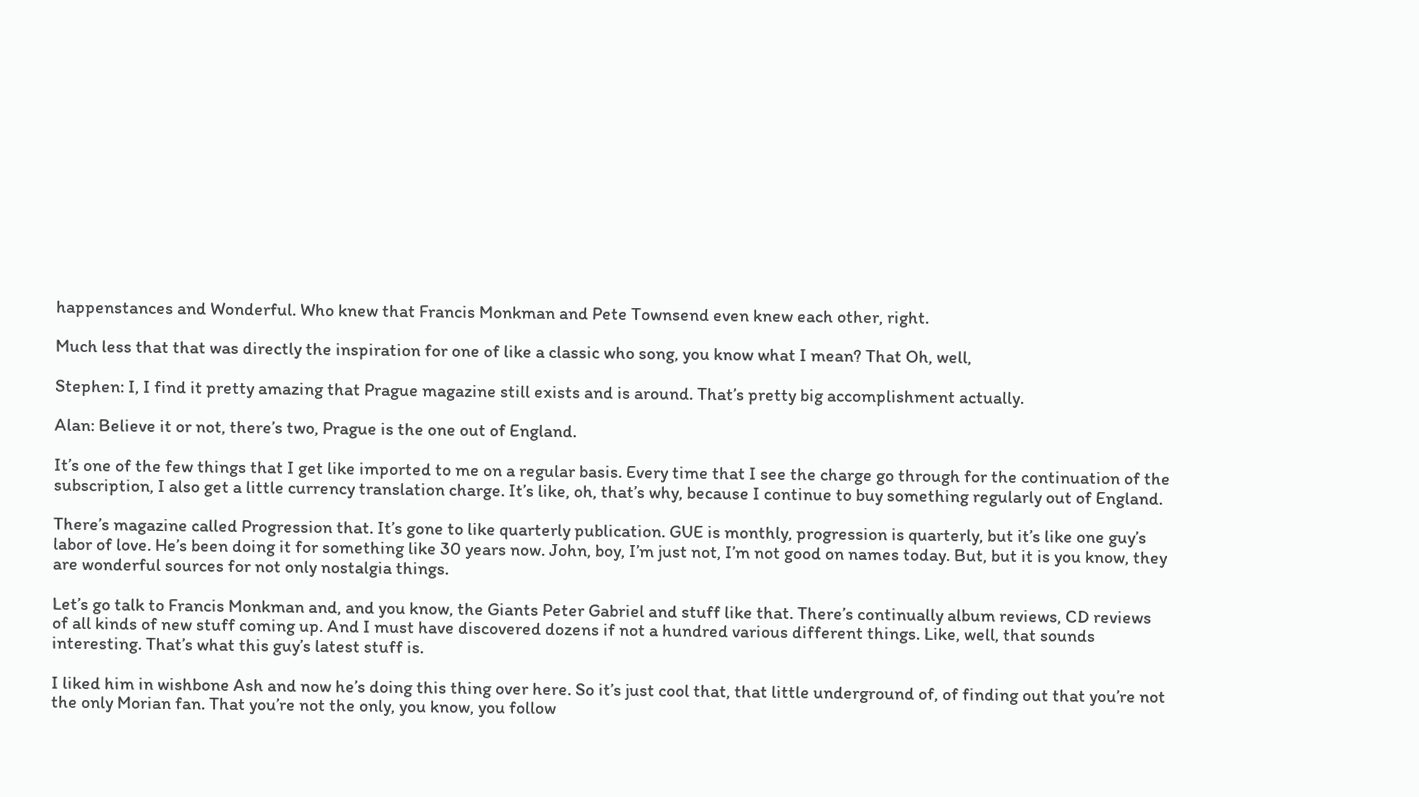happenstances and Wonderful. Who knew that Francis Monkman and Pete Townsend even knew each other, right.

Much less that that was directly the inspiration for one of like a classic who song, you know what I mean? That Oh, well,

Stephen: I, I find it pretty amazing that Prague magazine still exists and is around. That’s pretty big accomplishment actually.

Alan: Believe it or not, there’s two, Prague is the one out of England.

It’s one of the few things that I get like imported to me on a regular basis. Every time that I see the charge go through for the continuation of the subscription, I also get a little currency translation charge. It’s like, oh, that’s why, because I continue to buy something regularly out of England.

There’s magazine called Progression that. It’s gone to like quarterly publication. GUE is monthly, progression is quarterly, but it’s like one guy’s labor of love. He’s been doing it for something like 30 years now. John, boy, I’m just not, I’m not good on names today. But, but it is you know, they are wonderful sources for not only nostalgia things.

Let’s go talk to Francis Monkman and, and you know, the Giants Peter Gabriel and stuff like that. There’s continually album reviews, CD reviews of all kinds of new stuff coming up. And I must have discovered dozens if not a hundred various different things. Like, well, that sounds interesting. That’s what this guy’s latest stuff is.

I liked him in wishbone Ash and now he’s doing this thing over here. So it’s just cool that, that little underground of, of finding out that you’re not the only Morian fan. That you’re not the only, you know, you follow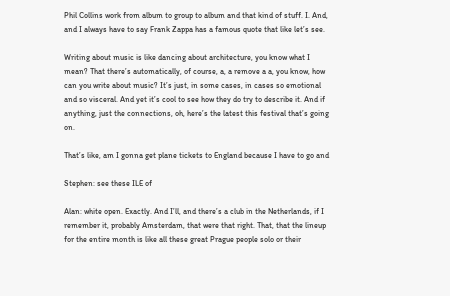Phil Collins work from album to group to album and that kind of stuff. I. And, and I always have to say Frank Zappa has a famous quote that like let’s see.

Writing about music is like dancing about architecture, you know what I mean? That there’s automatically, of course, a, a remove a a, you know, how can you write about music? It’s just, in some cases, in cases so emotional and so visceral. And yet it’s cool to see how they do try to describe it. And if anything, just the connections, oh, here’s the latest this festival that’s going on.

That’s like, am I gonna get plane tickets to England because I have to go and

Stephen: see these ILE of

Alan: white open. Exactly. And I’ll, and there’s a club in the Netherlands, if I remember it, probably Amsterdam, that were that right. That, that the lineup for the entire month is like all these great Prague people solo or their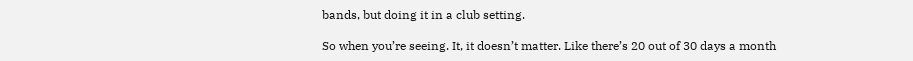bands, but doing it in a club setting.

So when you’re seeing. It, it doesn’t matter. Like there’s 20 out of 30 days a month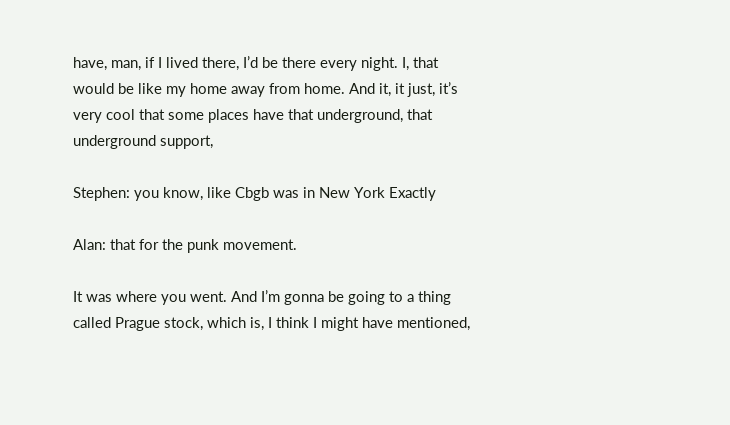have, man, if I lived there, I’d be there every night. I, that would be like my home away from home. And it, it just, it’s very cool that some places have that underground, that underground support,

Stephen: you know, like Cbgb was in New York Exactly

Alan: that for the punk movement.

It was where you went. And I’m gonna be going to a thing called Prague stock, which is, I think I might have mentioned,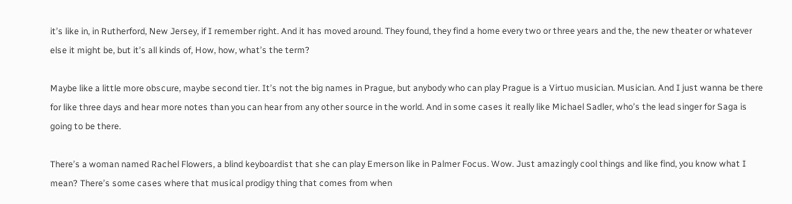it’s like in, in Rutherford, New Jersey, if I remember right. And it has moved around. They found, they find a home every two or three years and the, the new theater or whatever else it might be, but it’s all kinds of, How, how, what’s the term?

Maybe like a little more obscure, maybe second tier. It’s not the big names in Prague, but anybody who can play Prague is a Virtuo musician. Musician. And I just wanna be there for like three days and hear more notes than you can hear from any other source in the world. And in some cases it really like Michael Sadler, who’s the lead singer for Saga is going to be there.

There’s a woman named Rachel Flowers, a blind keyboardist that she can play Emerson like in Palmer Focus. Wow. Just amazingly cool things and like find, you know what I mean? There’s some cases where that musical prodigy thing that comes from when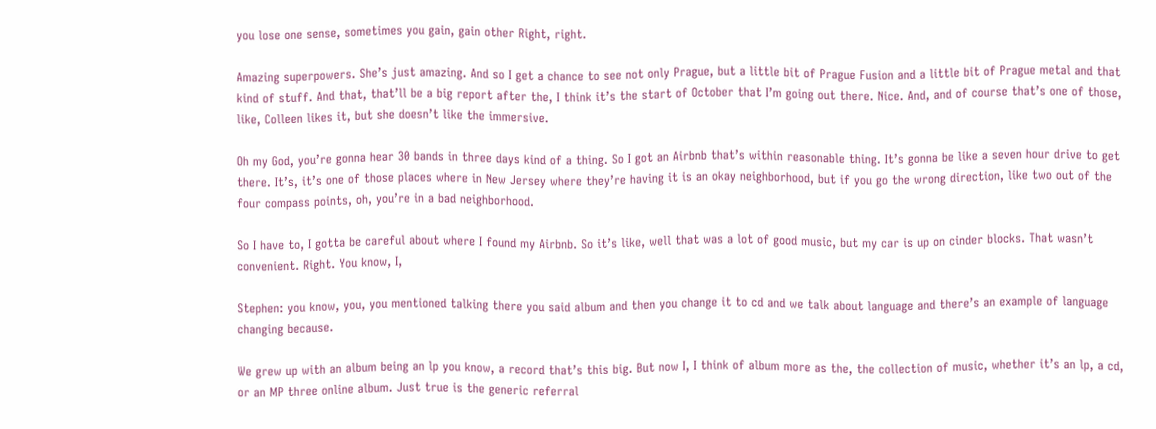you lose one sense, sometimes you gain, gain other Right, right.

Amazing superpowers. She’s just amazing. And so I get a chance to see not only Prague, but a little bit of Prague Fusion and a little bit of Prague metal and that kind of stuff. And that, that’ll be a big report after the, I think it’s the start of October that I’m going out there. Nice. And, and of course that’s one of those, like, Colleen likes it, but she doesn’t like the immersive.

Oh my God, you’re gonna hear 30 bands in three days kind of a thing. So I got an Airbnb that’s within reasonable thing. It’s gonna be like a seven hour drive to get there. It’s, it’s one of those places where in New Jersey where they’re having it is an okay neighborhood, but if you go the wrong direction, like two out of the four compass points, oh, you’re in a bad neighborhood.

So I have to, I gotta be careful about where I found my Airbnb. So it’s like, well that was a lot of good music, but my car is up on cinder blocks. That wasn’t convenient. Right. You know, I,

Stephen: you know, you, you mentioned talking there you said album and then you change it to cd and we talk about language and there’s an example of language changing because.

We grew up with an album being an lp you know, a record that’s this big. But now I, I think of album more as the, the collection of music, whether it’s an lp, a cd, or an MP three online album. Just true is the generic referral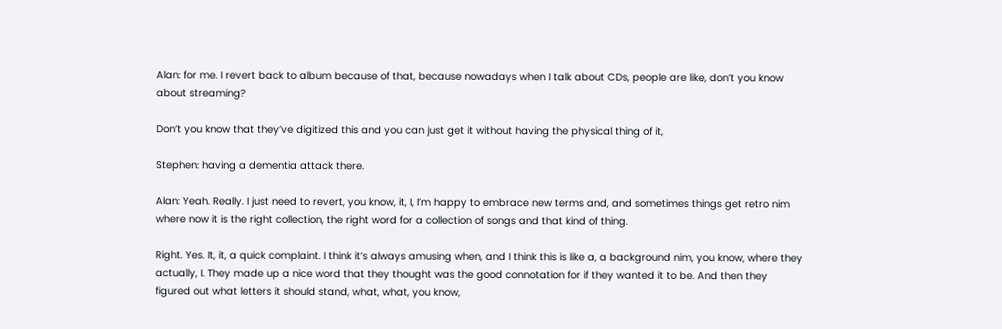Alan: for me. I revert back to album because of that, because nowadays when I talk about CDs, people are like, don’t you know about streaming?

Don’t you know that they’ve digitized this and you can just get it without having the physical thing of it,

Stephen: having a dementia attack there.

Alan: Yeah. Really. I just need to revert, you know, it, I, I’m happy to embrace new terms and, and sometimes things get retro nim where now it is the right collection, the right word for a collection of songs and that kind of thing.

Right. Yes. It, it, a quick complaint. I think it’s always amusing when, and I think this is like a, a background nim, you know, where they actually, I. They made up a nice word that they thought was the good connotation for if they wanted it to be. And then they figured out what letters it should stand, what, what, you know,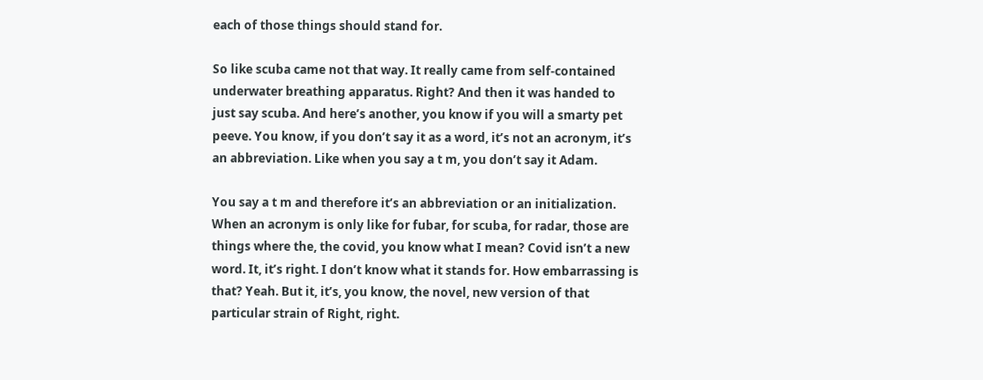each of those things should stand for.

So like scuba came not that way. It really came from self-contained underwater breathing apparatus. Right? And then it was handed to just say scuba. And here’s another, you know if you will a smarty pet peeve. You know, if you don’t say it as a word, it’s not an acronym, it’s an abbreviation. Like when you say a t m, you don’t say it Adam.

You say a t m and therefore it’s an abbreviation or an initialization. When an acronym is only like for fubar, for scuba, for radar, those are things where the, the covid, you know what I mean? Covid isn’t a new word. It, it’s right. I don’t know what it stands for. How embarrassing is that? Yeah. But it, it’s, you know, the novel, new version of that particular strain of Right, right.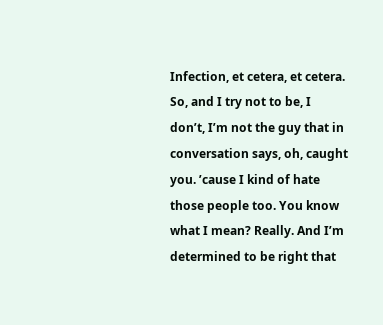Infection, et cetera, et cetera. So, and I try not to be, I don’t, I’m not the guy that in conversation says, oh, caught you. ’cause I kind of hate those people too. You know what I mean? Really. And I’m determined to be right that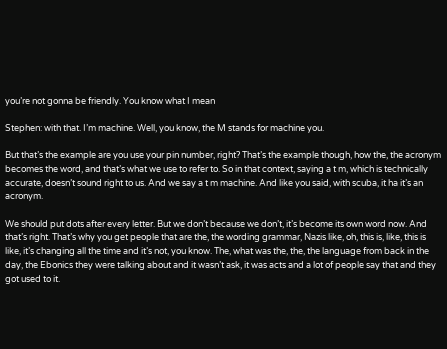you’re not gonna be friendly. You know what I mean

Stephen: with that. I’m machine. Well, you know, the M stands for machine you.

But that’s the example are you use your pin number, right? That’s the example though, how the, the acronym becomes the word, and that’s what we use to refer to. So in that context, saying a t m, which is technically accurate, doesn’t sound right to us. And we say a t m machine. And like you said, with scuba, it ha it’s an acronym.

We should put dots after every letter. But we don’t because we don’t, it’s become its own word now. And that’s right. That’s why you get people that are the, the wording grammar, Nazis like, oh, this is, like, this is like, it’s changing all the time and it’s not, you know. The, what was the, the, the language from back in the day, the Ebonics they were talking about and it wasn’t ask, it was acts and a lot of people say that and they got used to it.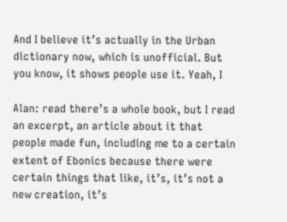And I believe it’s actually in the Urban dictionary now, which is unofficial. But you know, it shows people use it. Yeah, I

Alan: read there’s a whole book, but I read an excerpt, an article about it that people made fun, including me to a certain extent of Ebonics because there were certain things that like, it’s, it’s not a new creation, it’s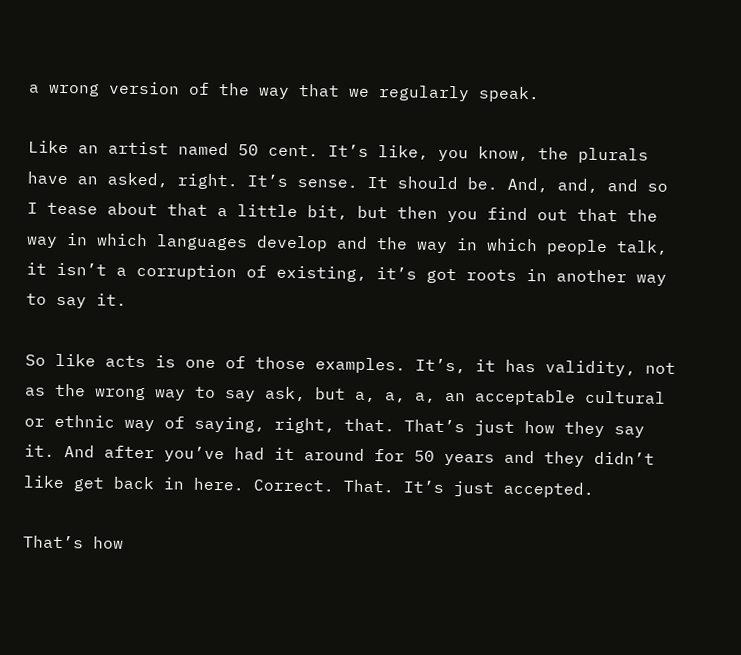a wrong version of the way that we regularly speak.

Like an artist named 50 cent. It’s like, you know, the plurals have an asked, right. It’s sense. It should be. And, and, and so I tease about that a little bit, but then you find out that the way in which languages develop and the way in which people talk, it isn’t a corruption of existing, it’s got roots in another way to say it.

So like acts is one of those examples. It’s, it has validity, not as the wrong way to say ask, but a, a, a, an acceptable cultural or ethnic way of saying, right, that. That’s just how they say it. And after you’ve had it around for 50 years and they didn’t like get back in here. Correct. That. It’s just accepted.

That’s how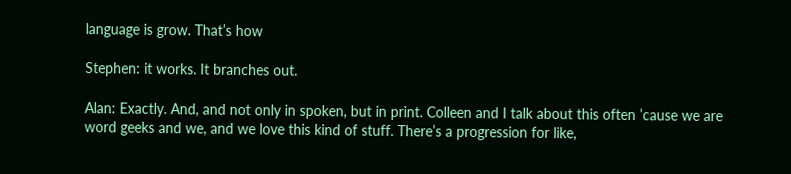language is grow. That’s how

Stephen: it works. It branches out.

Alan: Exactly. And, and not only in spoken, but in print. Colleen and I talk about this often ’cause we are word geeks and we, and we love this kind of stuff. There’s a progression for like,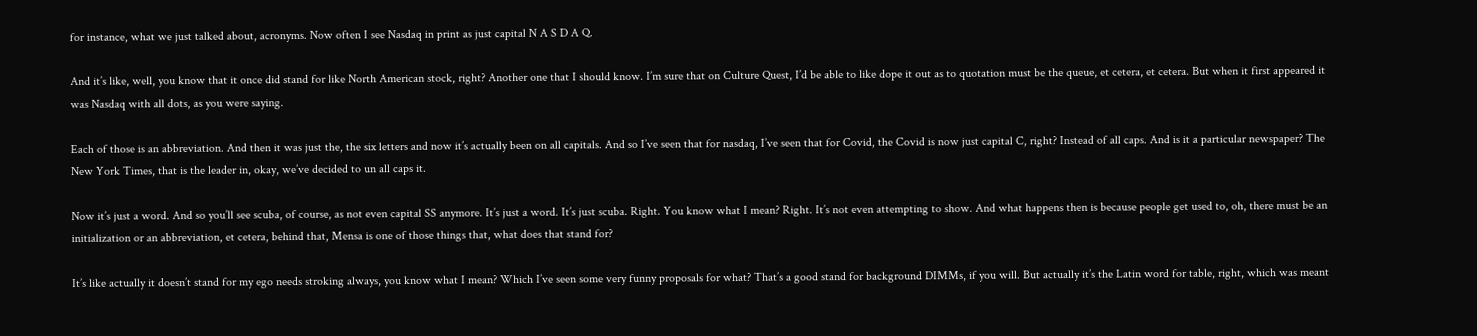for instance, what we just talked about, acronyms. Now often I see Nasdaq in print as just capital N A S D A Q.

And it’s like, well, you know that it once did stand for like North American stock, right? Another one that I should know. I’m sure that on Culture Quest, I’d be able to like dope it out as to quotation must be the queue, et cetera, et cetera. But when it first appeared it was Nasdaq with all dots, as you were saying.

Each of those is an abbreviation. And then it was just the, the six letters and now it’s actually been on all capitals. And so I’ve seen that for nasdaq, I’ve seen that for Covid, the Covid is now just capital C, right? Instead of all caps. And is it a particular newspaper? The New York Times, that is the leader in, okay, we’ve decided to un all caps it.

Now it’s just a word. And so you’ll see scuba, of course, as not even capital SS anymore. It’s just a word. It’s just scuba. Right. You know what I mean? Right. It’s not even attempting to show. And what happens then is because people get used to, oh, there must be an initialization or an abbreviation, et cetera, behind that, Mensa is one of those things that, what does that stand for?

It’s like actually it doesn’t stand for my ego needs stroking always, you know what I mean? Which I’ve seen some very funny proposals for what? That’s a good stand for background DIMMs, if you will. But actually it’s the Latin word for table, right, which was meant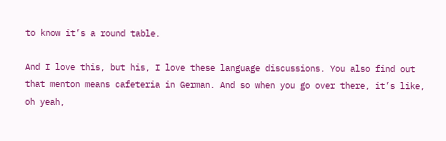to know it’s a round table.

And I love this, but his, I love these language discussions. You also find out that menton means cafeteria in German. And so when you go over there, it’s like, oh yeah,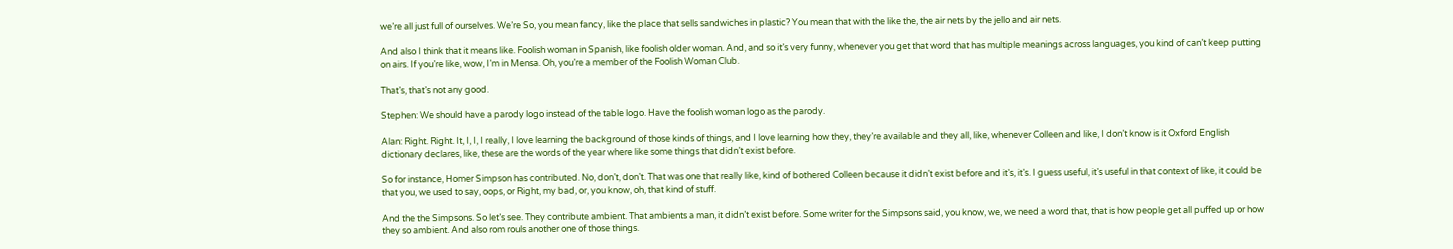we’re all just full of ourselves. We’re So, you mean fancy, like the place that sells sandwiches in plastic? You mean that with the like the, the air nets by the jello and air nets.

And also I think that it means like. Foolish woman in Spanish, like foolish older woman. And, and so it’s very funny, whenever you get that word that has multiple meanings across languages, you kind of can’t keep putting on airs. If you’re like, wow, I’m in Mensa. Oh, you’re a member of the Foolish Woman Club.

That’s, that’s not any good.

Stephen: We should have a parody logo instead of the table logo. Have the foolish woman logo as the parody.

Alan: Right. Right. It, I, I, I really, I love learning the background of those kinds of things, and I love learning how they, they’re available and they all, like, whenever Colleen and like, I don’t know is it Oxford English dictionary declares, like, these are the words of the year where like some things that didn’t exist before.

So for instance, Homer Simpson has contributed. No, don’t, don’t. That was one that really like, kind of bothered Colleen because it didn’t exist before and it’s, it’s. I guess useful, it’s useful in that context of like, it could be that you, we used to say, oops, or Right, my bad, or, you know, oh, that kind of stuff.

And the the Simpsons. So let’s see. They contribute ambient. That ambients a man, it didn’t exist before. Some writer for the Simpsons said, you know, we, we need a word that, that is how people get all puffed up or how they so ambient. And also rom rouls another one of those things.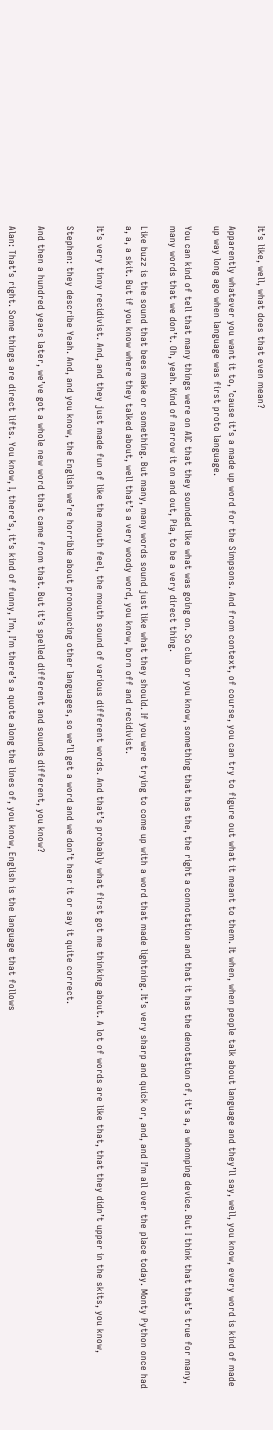It’s like, well, what does that even mean?

Apparently whatever you want it to, ’cause it’s a made up word for the Simpsons. And from context, of course, you can try to figure out what it meant to them. It when, when people talk about language and they’ll say, well, you know, every word is kind of made up way long ago when language was first proto language.

You can kind of tell that many things were on AIC that they sounded like what was going on. So club or you know, something that has the, the right a connotation and that it has the denotation of, it’s a, a whomping device. But I think that that’s true for many, many words that we don’t. Oh, yeah. Kind of narrow it on and out, Pia, to be a very direct thing.

Like buzz is the sound that bees make or something. But many, many words sound just like what they should. If you were trying to come up with a word that made lightning. It’s very sharp and quick or, and, and I’m all over the place today. Monty Python once had a, a, a skit. But if you know where they talked about, well that’s a very woody word, you know, born off and recidivist.

It’s very tinny recidivist. And, and they just made fun of like the mouth feel, the mouth sound of various different words. And that’s probably what first got me thinking about. A lot of words are like that, that they didn’t upper in the skits, you know,

Stephen: they describe Yeah. And, and you know, the English we’re horrible about pronouncing other languages, so we’ll get a word and we don’t hear it or say it quite correct.

And then a hundred years later, we’ve got a whole new word that came from that. But it’s spelled different and sounds different, you know?

Alan: That’s right. Some things are direct lifts. You know, I, there’s, it’s kind of funny, I’m, I’m there’s a quote along the lines of, you know, English is the language that follows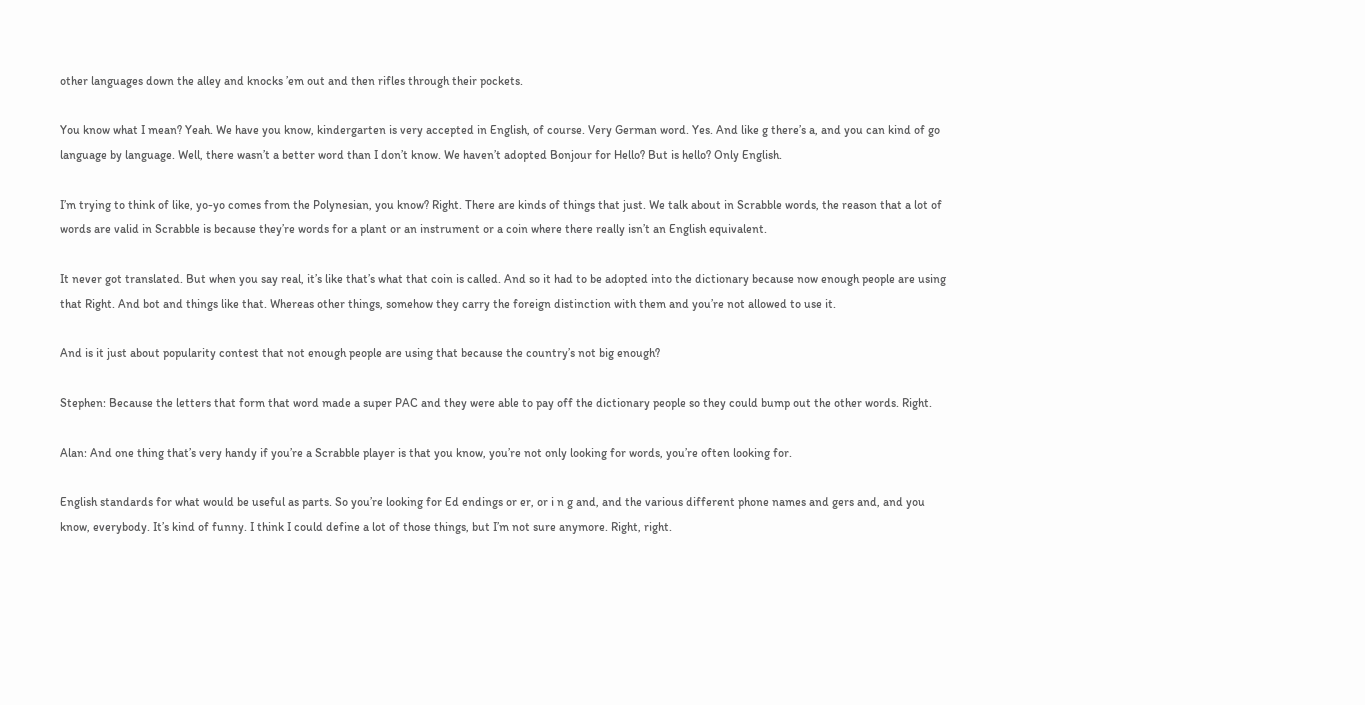other languages down the alley and knocks ’em out and then rifles through their pockets.

You know what I mean? Yeah. We have you know, kindergarten is very accepted in English, of course. Very German word. Yes. And like g there’s a, and you can kind of go language by language. Well, there wasn’t a better word than I don’t know. We haven’t adopted Bonjour for Hello? But is hello? Only English.

I’m trying to think of like, yo-yo comes from the Polynesian, you know? Right. There are kinds of things that just. We talk about in Scrabble words, the reason that a lot of words are valid in Scrabble is because they’re words for a plant or an instrument or a coin where there really isn’t an English equivalent.

It never got translated. But when you say real, it’s like that’s what that coin is called. And so it had to be adopted into the dictionary because now enough people are using that Right. And bot and things like that. Whereas other things, somehow they carry the foreign distinction with them and you’re not allowed to use it.

And is it just about popularity contest that not enough people are using that because the country’s not big enough?

Stephen: Because the letters that form that word made a super PAC and they were able to pay off the dictionary people so they could bump out the other words. Right.

Alan: And one thing that’s very handy if you’re a Scrabble player is that you know, you’re not only looking for words, you’re often looking for.

English standards for what would be useful as parts. So you’re looking for Ed endings or er, or i n g and, and the various different phone names and gers and, and you know, everybody. It’s kind of funny. I think I could define a lot of those things, but I’m not sure anymore. Right, right.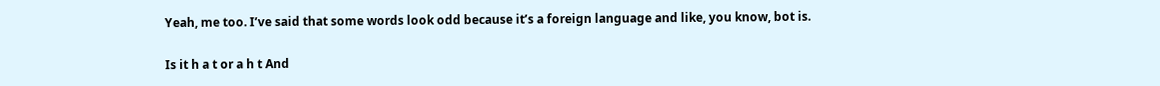Yeah, me too. I’ve said that some words look odd because it’s a foreign language and like, you know, bot is.

Is it h a t or a h t And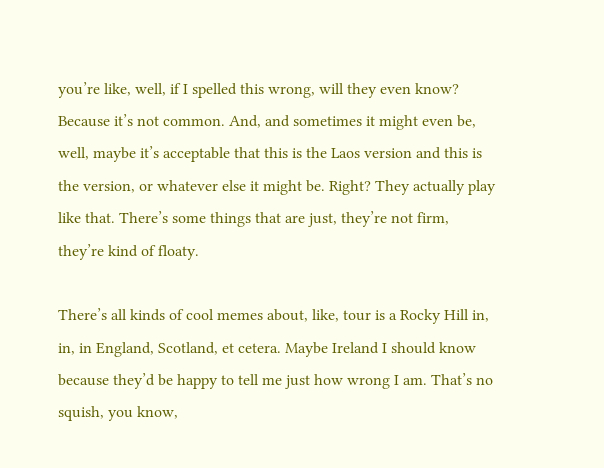you’re like, well, if I spelled this wrong, will they even know? Because it’s not common. And, and sometimes it might even be, well, maybe it’s acceptable that this is the Laos version and this is the version, or whatever else it might be. Right? They actually play like that. There’s some things that are just, they’re not firm, they’re kind of floaty.

There’s all kinds of cool memes about, like, tour is a Rocky Hill in, in, in England, Scotland, et cetera. Maybe Ireland I should know because they’d be happy to tell me just how wrong I am. That’s no squish, you know,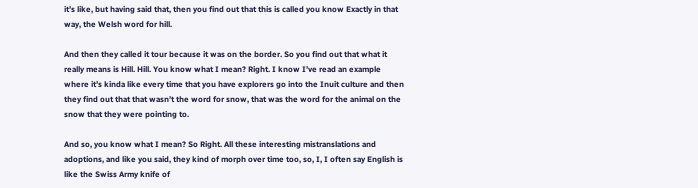it’s like, but having said that, then you find out that this is called you know Exactly in that way, the Welsh word for hill.

And then they called it tour because it was on the border. So you find out that what it really means is Hill. Hill. You know what I mean? Right. I know I’ve read an example where it’s kinda like every time that you have explorers go into the Inuit culture and then they find out that that wasn’t the word for snow, that was the word for the animal on the snow that they were pointing to.

And so, you know what I mean? So Right. All these interesting mistranslations and adoptions, and like you said, they kind of morph over time too, so, I, I often say English is like the Swiss Army knife of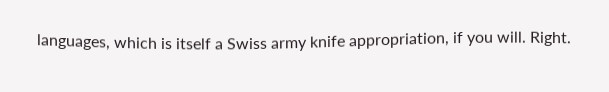languages, which is itself a Swiss army knife appropriation, if you will. Right.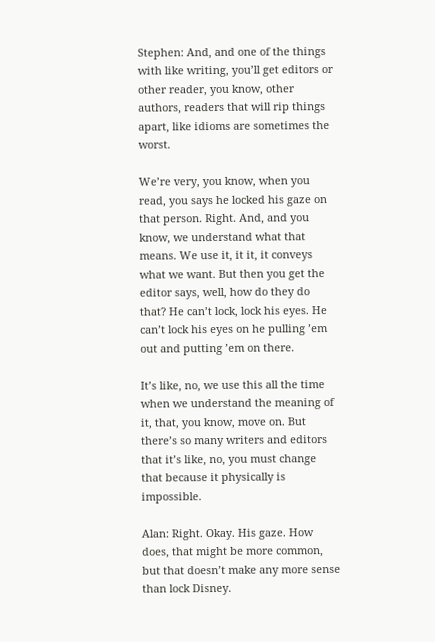Stephen: And, and one of the things with like writing, you’ll get editors or other reader, you know, other authors, readers that will rip things apart, like idioms are sometimes the worst.

We’re very, you know, when you read, you says he locked his gaze on that person. Right. And, and you know, we understand what that means. We use it, it it, it conveys what we want. But then you get the editor says, well, how do they do that? He can’t lock, lock his eyes. He can’t lock his eyes on he pulling ’em out and putting ’em on there.

It’s like, no, we use this all the time when we understand the meaning of it, that, you know, move on. But there’s so many writers and editors that it’s like, no, you must change that because it physically is impossible.

Alan: Right. Okay. His gaze. How does, that might be more common, but that doesn’t make any more sense than lock Disney.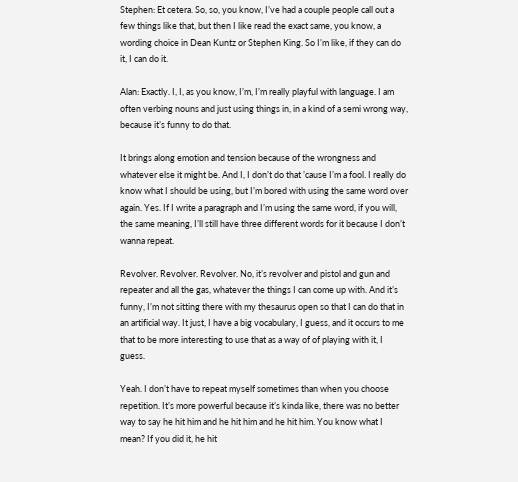Stephen: Et cetera. So, so, you know, I’ve had a couple people call out a few things like that, but then I like read the exact same, you know, a wording choice in Dean Kuntz or Stephen King. So I’m like, if they can do it, I can do it.

Alan: Exactly. I, I, as you know, I’m, I’m really playful with language. I am often verbing nouns and just using things in, in a kind of a semi wrong way, because it’s funny to do that.

It brings along emotion and tension because of the wrongness and whatever else it might be. And I, I don’t do that ’cause I’m a fool. I really do know what I should be using, but I’m bored with using the same word over again. Yes. If I write a paragraph and I’m using the same word, if you will, the same meaning, I’ll still have three different words for it because I don’t wanna repeat.

Revolver. Revolver. Revolver. No, it’s revolver and pistol and gun and repeater and all the gas, whatever the things I can come up with. And it’s funny, I’m not sitting there with my thesaurus open so that I can do that in an artificial way. It just, I have a big vocabulary, I guess, and it occurs to me that to be more interesting to use that as a way of of playing with it, I guess.

Yeah. I don’t have to repeat myself sometimes than when you choose repetition. It’s more powerful because it’s kinda like, there was no better way to say he hit him and he hit him and he hit him. You know what I mean? If you did it, he hit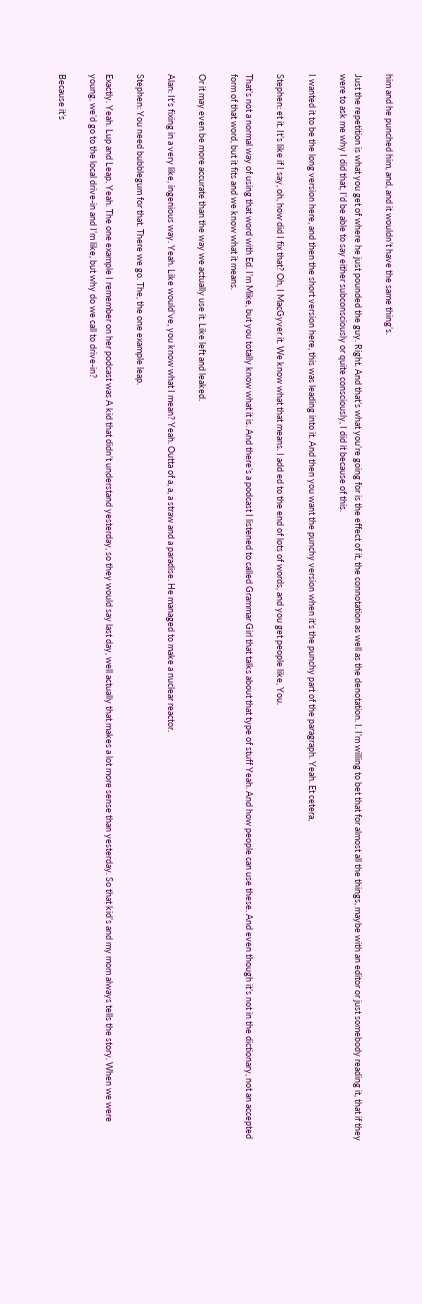him and he punched him, and, and it wouldn’t have the same thing’s.

Just the repetition is what you get of where he just pounded the guy. Right. And that’s what you’re going for is the effect of it, the connotation as well as the denotation. I. I’m willing to bet that for almost all the things, maybe with an editor or just somebody reading it, that if they were to ask me why I did that, I’d be able to say either subconsciously or quite consciously, I did it because of this.

I wanted it to be the long version here, and then the short version here, this was leading into it. And then you want the punchy version when it’s the punchy part of the paragraph. Yeah. Et cetera,

Stephen: et it. It’s like if I say, oh, how did I fix that? Oh, I MacGyver it. We know what that means. I add ed to the end of lots of words, and you get people like, You.

That’s not a normal way of using that word with Ed. I’m Mike, but you totally know what it is. And there’s a podcast I listened to called Grammar Girl that talks about that type of stuff Yeah. And how people can use these. And even though it’s not in the dictionary, not an accepted form of that word, but it fits and we know what it means.

Or it may even be more accurate than the way we actually use it. Like left and leaked.

Alan: It’s fixing in a very like, ingenious way. Yeah. Like would’ve, you know what I mean? Yeah. Outta of a, a, a straw and a paradise. He managed to make a nuclear reactor.

Stephen: You need bubblegum for that. There we go. The, the one example leap.

Exactly. Yeah. Lup and Leap. Yeah. The one example I remember on her podcast was A kid that didn’t understand yesterday, so they would say last day, well actually that makes a lot more sense than yesterday. So that kid’s and my mom always tells the story. When we were young, we’d go to the local drive-in and I’m like, but why do we call to drive-in?

Because it’s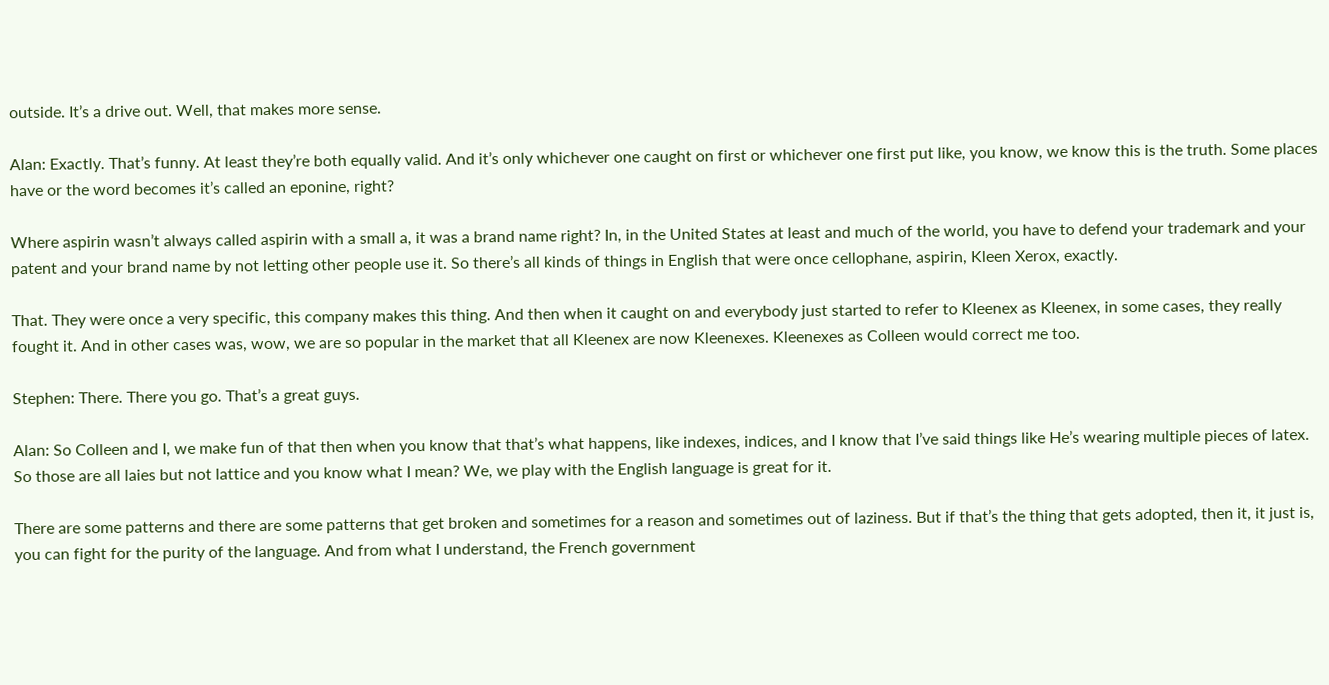outside. It’s a drive out. Well, that makes more sense.

Alan: Exactly. That’s funny. At least they’re both equally valid. And it’s only whichever one caught on first or whichever one first put like, you know, we know this is the truth. Some places have or the word becomes it’s called an eponine, right?

Where aspirin wasn’t always called aspirin with a small a, it was a brand name right? In, in the United States at least and much of the world, you have to defend your trademark and your patent and your brand name by not letting other people use it. So there’s all kinds of things in English that were once cellophane, aspirin, Kleen Xerox, exactly.

That. They were once a very specific, this company makes this thing. And then when it caught on and everybody just started to refer to Kleenex as Kleenex, in some cases, they really fought it. And in other cases was, wow, we are so popular in the market that all Kleenex are now Kleenexes. Kleenexes as Colleen would correct me too.

Stephen: There. There you go. That’s a great guys.

Alan: So Colleen and I, we make fun of that then when you know that that’s what happens, like indexes, indices, and I know that I’ve said things like He’s wearing multiple pieces of latex. So those are all laies but not lattice and you know what I mean? We, we play with the English language is great for it.

There are some patterns and there are some patterns that get broken and sometimes for a reason and sometimes out of laziness. But if that’s the thing that gets adopted, then it, it just is, you can fight for the purity of the language. And from what I understand, the French government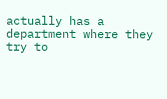actually has a department where they try to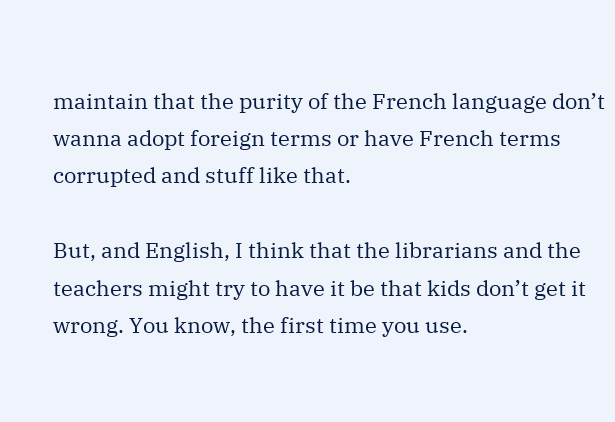maintain that the purity of the French language don’t wanna adopt foreign terms or have French terms corrupted and stuff like that.

But, and English, I think that the librarians and the teachers might try to have it be that kids don’t get it wrong. You know, the first time you use.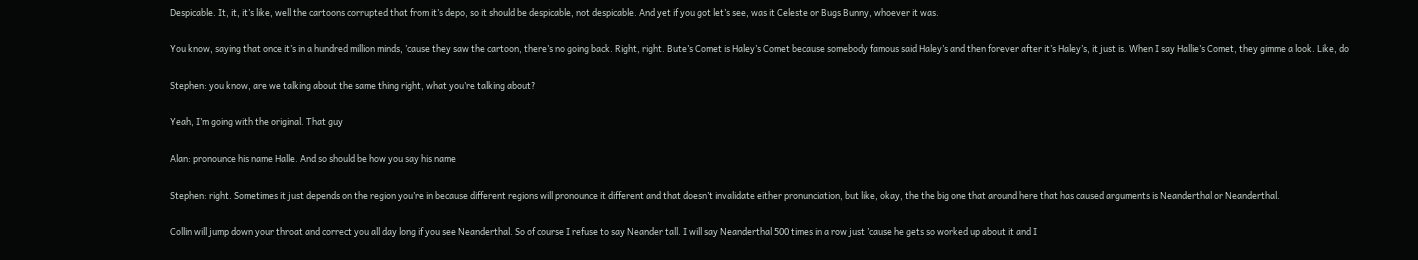Despicable. It, it, it’s like, well the cartoons corrupted that from it’s depo, so it should be despicable, not despicable. And yet if you got let’s see, was it Celeste or Bugs Bunny, whoever it was.

You know, saying that once it’s in a hundred million minds, ’cause they saw the cartoon, there’s no going back. Right, right. Bute’s Comet is Haley’s Comet because somebody famous said Haley’s and then forever after it’s Haley’s, it just is. When I say Hallie’s Comet, they gimme a look. Like, do

Stephen: you know, are we talking about the same thing right, what you’re talking about?

Yeah, I’m going with the original. That guy

Alan: pronounce his name Halle. And so should be how you say his name

Stephen: right. Sometimes it just depends on the region you’re in because different regions will pronounce it different and that doesn’t invalidate either pronunciation, but like, okay, the the big one that around here that has caused arguments is Neanderthal or Neanderthal.

Collin will jump down your throat and correct you all day long if you see Neanderthal. So of course I refuse to say Neander tall. I will say Neanderthal 500 times in a row just ’cause he gets so worked up about it and I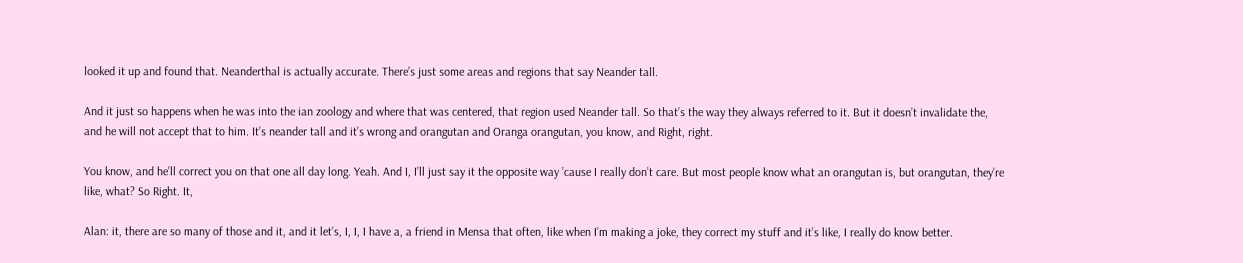looked it up and found that. Neanderthal is actually accurate. There’s just some areas and regions that say Neander tall.

And it just so happens when he was into the ian zoology and where that was centered, that region used Neander tall. So that’s the way they always referred to it. But it doesn’t invalidate the, and he will not accept that to him. It’s neander tall and it’s wrong and orangutan and Oranga orangutan, you know, and Right, right.

You know, and he’ll correct you on that one all day long. Yeah. And I, I’ll just say it the opposite way ’cause I really don’t care. But most people know what an orangutan is, but orangutan, they’re like, what? So Right. It,

Alan: it, there are so many of those and it, and it let’s, I, I, I have a, a friend in Mensa that often, like when I’m making a joke, they correct my stuff and it’s like, I really do know better.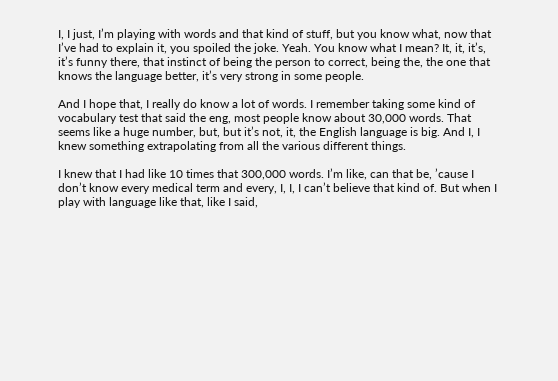I, I just, I’m playing with words and that kind of stuff, but you know what, now that I’ve had to explain it, you spoiled the joke. Yeah. You know what I mean? It, it, it’s, it’s funny there, that instinct of being the person to correct, being the, the one that knows the language better, it’s very strong in some people.

And I hope that, I really do know a lot of words. I remember taking some kind of vocabulary test that said the eng, most people know about 30,000 words. That seems like a huge number, but, but it’s not, it, the English language is big. And I, I knew something extrapolating from all the various different things.

I knew that I had like 10 times that 300,000 words. I’m like, can that be, ’cause I don’t know every medical term and every, I, I, I can’t believe that kind of. But when I play with language like that, like I said,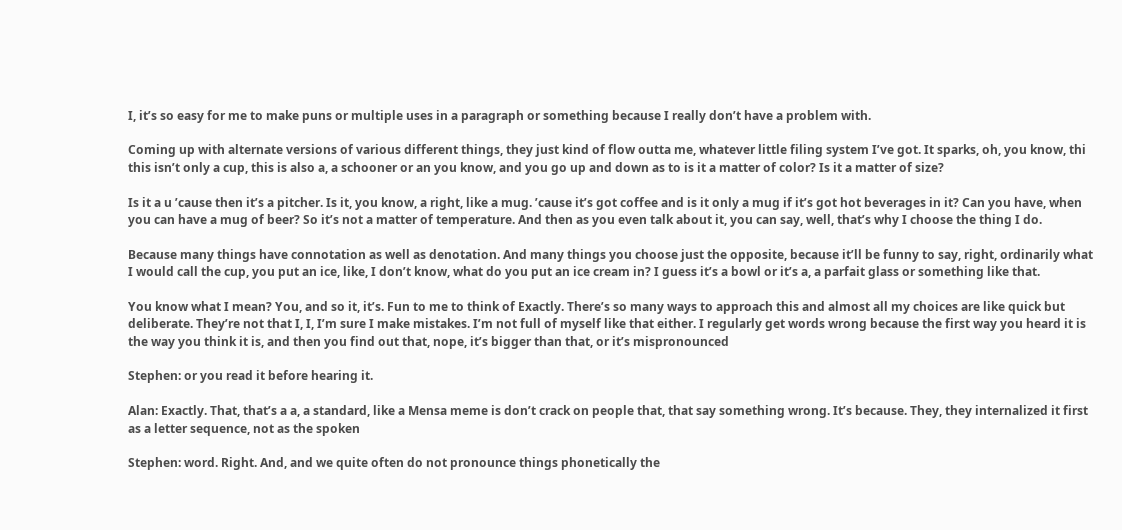I, it’s so easy for me to make puns or multiple uses in a paragraph or something because I really don’t have a problem with.

Coming up with alternate versions of various different things, they just kind of flow outta me, whatever little filing system I’ve got. It sparks, oh, you know, thi this isn’t only a cup, this is also a, a schooner or an you know, and you go up and down as to is it a matter of color? Is it a matter of size?

Is it a u ’cause then it’s a pitcher. Is it, you know, a right, like a mug. ’cause it’s got coffee and is it only a mug if it’s got hot beverages in it? Can you have, when you can have a mug of beer? So it’s not a matter of temperature. And then as you even talk about it, you can say, well, that’s why I choose the thing I do.

Because many things have connotation as well as denotation. And many things you choose just the opposite, because it’ll be funny to say, right, ordinarily what I would call the cup, you put an ice, like, I don’t know, what do you put an ice cream in? I guess it’s a bowl or it’s a, a parfait glass or something like that.

You know what I mean? You, and so it, it’s. Fun to me to think of Exactly. There’s so many ways to approach this and almost all my choices are like quick but deliberate. They’re not that I, I, I’m sure I make mistakes. I’m not full of myself like that either. I regularly get words wrong because the first way you heard it is the way you think it is, and then you find out that, nope, it’s bigger than that, or it’s mispronounced

Stephen: or you read it before hearing it.

Alan: Exactly. That, that’s a a, a standard, like a Mensa meme is don’t crack on people that, that say something wrong. It’s because. They, they internalized it first as a letter sequence, not as the spoken

Stephen: word. Right. And, and we quite often do not pronounce things phonetically the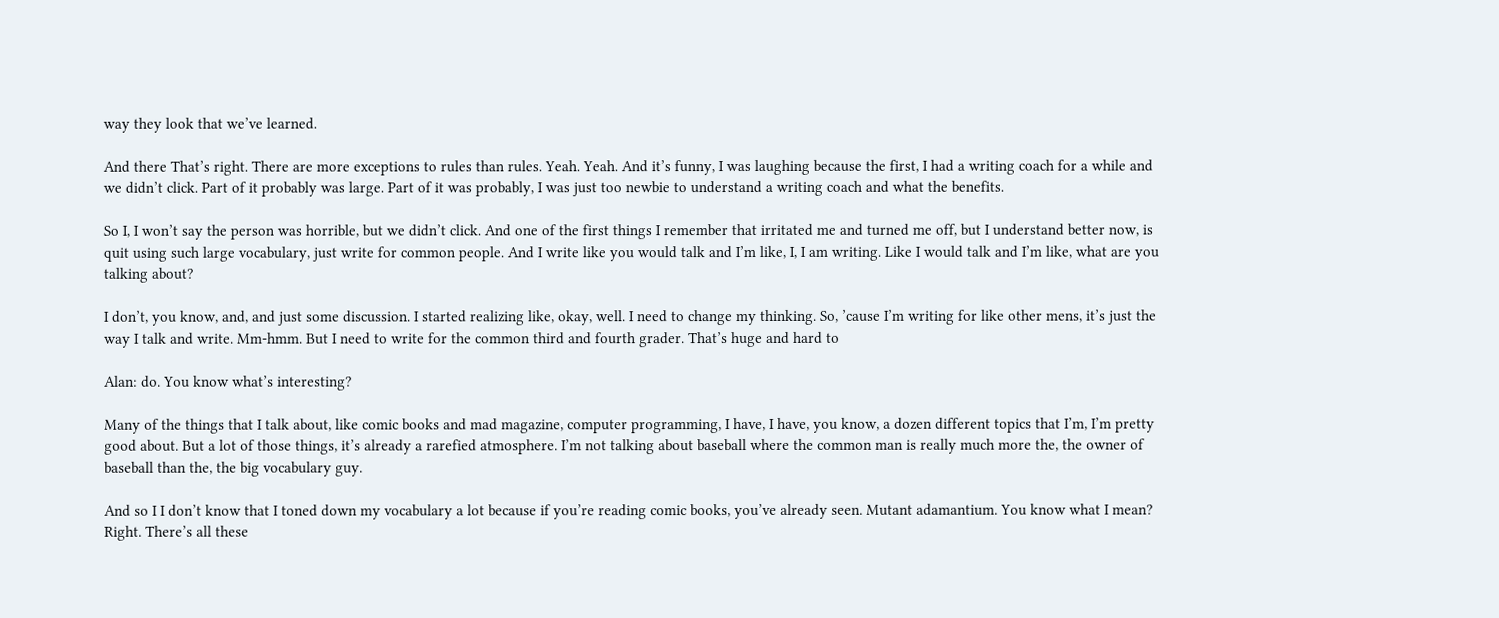way they look that we’ve learned.

And there That’s right. There are more exceptions to rules than rules. Yeah. Yeah. And it’s funny, I was laughing because the first, I had a writing coach for a while and we didn’t click. Part of it probably was large. Part of it was probably, I was just too newbie to understand a writing coach and what the benefits.

So I, I won’t say the person was horrible, but we didn’t click. And one of the first things I remember that irritated me and turned me off, but I understand better now, is quit using such large vocabulary, just write for common people. And I write like you would talk and I’m like, I, I am writing. Like I would talk and I’m like, what are you talking about?

I don’t, you know, and, and just some discussion. I started realizing like, okay, well. I need to change my thinking. So, ’cause I’m writing for like other mens, it’s just the way I talk and write. Mm-hmm. But I need to write for the common third and fourth grader. That’s huge and hard to

Alan: do. You know what’s interesting?

Many of the things that I talk about, like comic books and mad magazine, computer programming, I have, I have, you know, a dozen different topics that I’m, I’m pretty good about. But a lot of those things, it’s already a rarefied atmosphere. I’m not talking about baseball where the common man is really much more the, the owner of baseball than the, the big vocabulary guy.

And so I I don’t know that I toned down my vocabulary a lot because if you’re reading comic books, you’ve already seen. Mutant adamantium. You know what I mean? Right. There’s all these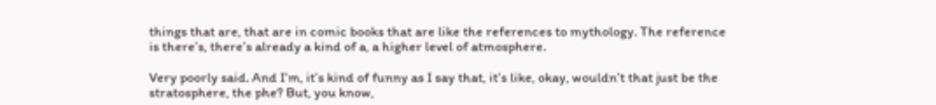things that are, that are in comic books that are like the references to mythology. The reference is there’s, there’s already a kind of a, a higher level of atmosphere.

Very poorly said. And I’m, it’s kind of funny as I say that, it’s like, okay, wouldn’t that just be the stratosphere, the phe? But, you know,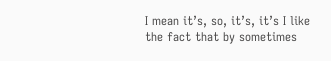I mean it’s, so, it’s, it’s I like the fact that by sometimes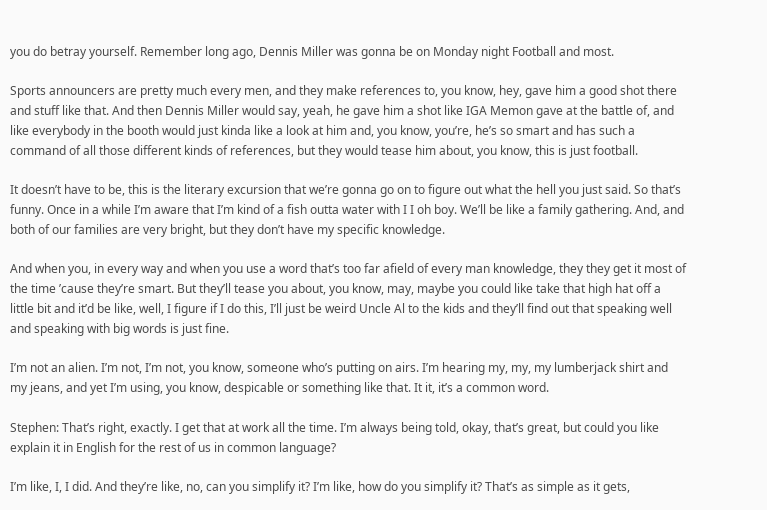you do betray yourself. Remember long ago, Dennis Miller was gonna be on Monday night Football and most.

Sports announcers are pretty much every men, and they make references to, you know, hey, gave him a good shot there and stuff like that. And then Dennis Miller would say, yeah, he gave him a shot like IGA Memon gave at the battle of, and like everybody in the booth would just kinda like a look at him and, you know, you’re, he’s so smart and has such a command of all those different kinds of references, but they would tease him about, you know, this is just football.

It doesn’t have to be, this is the literary excursion that we’re gonna go on to figure out what the hell you just said. So that’s funny. Once in a while I’m aware that I’m kind of a fish outta water with I I oh boy. We’ll be like a family gathering. And, and both of our families are very bright, but they don’t have my specific knowledge.

And when you, in every way and when you use a word that’s too far afield of every man knowledge, they they get it most of the time ’cause they’re smart. But they’ll tease you about, you know, may, maybe you could like take that high hat off a little bit and it’d be like, well, I figure if I do this, I’ll just be weird Uncle Al to the kids and they’ll find out that speaking well and speaking with big words is just fine.

I’m not an alien. I’m not, I’m not, you know, someone who’s putting on airs. I’m hearing my, my, my lumberjack shirt and my jeans, and yet I’m using, you know, despicable or something like that. It it, it’s a common word.

Stephen: That’s right, exactly. I get that at work all the time. I’m always being told, okay, that’s great, but could you like explain it in English for the rest of us in common language?

I’m like, I, I did. And they’re like, no, can you simplify it? I’m like, how do you simplify it? That’s as simple as it gets,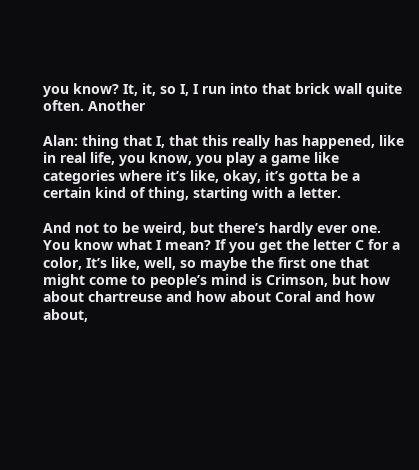you know? It, it, so I, I run into that brick wall quite often. Another

Alan: thing that I, that this really has happened, like in real life, you know, you play a game like categories where it’s like, okay, it’s gotta be a certain kind of thing, starting with a letter.

And not to be weird, but there’s hardly ever one. You know what I mean? If you get the letter C for a color, It’s like, well, so maybe the first one that might come to people’s mind is Crimson, but how about chartreuse and how about Coral and how about,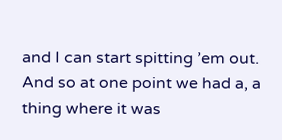and I can start spitting ’em out. And so at one point we had a, a thing where it was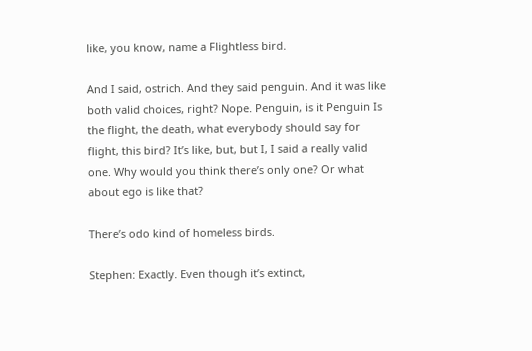like, you know, name a Flightless bird.

And I said, ostrich. And they said penguin. And it was like both valid choices, right? Nope. Penguin, is it Penguin Is the flight, the death, what everybody should say for flight, this bird? It’s like, but, but I, I said a really valid one. Why would you think there’s only one? Or what about ego is like that?

There’s odo kind of homeless birds.

Stephen: Exactly. Even though it’s extinct,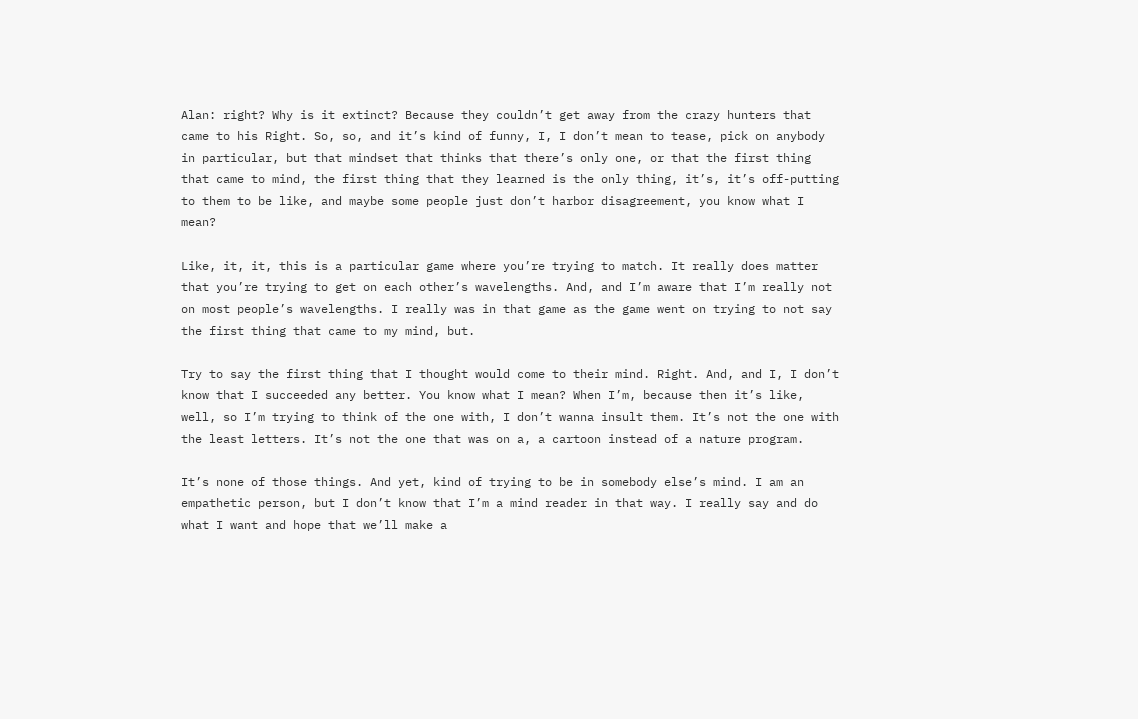Alan: right? Why is it extinct? Because they couldn’t get away from the crazy hunters that came to his Right. So, so, and it’s kind of funny, I, I don’t mean to tease, pick on anybody in particular, but that mindset that thinks that there’s only one, or that the first thing that came to mind, the first thing that they learned is the only thing, it’s, it’s off-putting to them to be like, and maybe some people just don’t harbor disagreement, you know what I mean?

Like, it, it, this is a particular game where you’re trying to match. It really does matter that you’re trying to get on each other’s wavelengths. And, and I’m aware that I’m really not on most people’s wavelengths. I really was in that game as the game went on trying to not say the first thing that came to my mind, but.

Try to say the first thing that I thought would come to their mind. Right. And, and I, I don’t know that I succeeded any better. You know what I mean? When I’m, because then it’s like, well, so I’m trying to think of the one with, I don’t wanna insult them. It’s not the one with the least letters. It’s not the one that was on a, a cartoon instead of a nature program.

It’s none of those things. And yet, kind of trying to be in somebody else’s mind. I am an empathetic person, but I don’t know that I’m a mind reader in that way. I really say and do what I want and hope that we’ll make a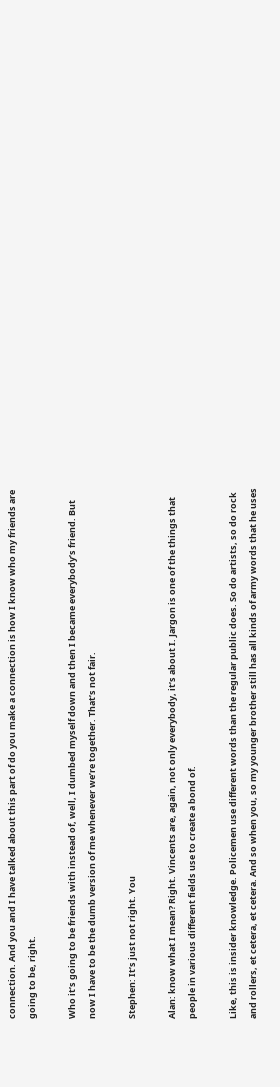connection. And you and I have talked about this part of do you make a connection is how I know who my friends are going to be, right.

Who it’s going to be friends with instead of, well, I dumbed myself down and then I became everybody’s friend. But now I have to be the dumb version of me whenever we’re together. That’s not fair.

Stephen: It’s just not right. You

Alan: know what I mean? Right. Vincents are, again, not only everybody, it’s about I. Jargon is one of the things that people in various different fields use to create a bond of.

Like, this is insider knowledge. Policemen use different words than the regular public does. So do artists, so do rock and rollers, et cetera, et cetera. And so when you, so my younger brother still has all kinds of army words that he uses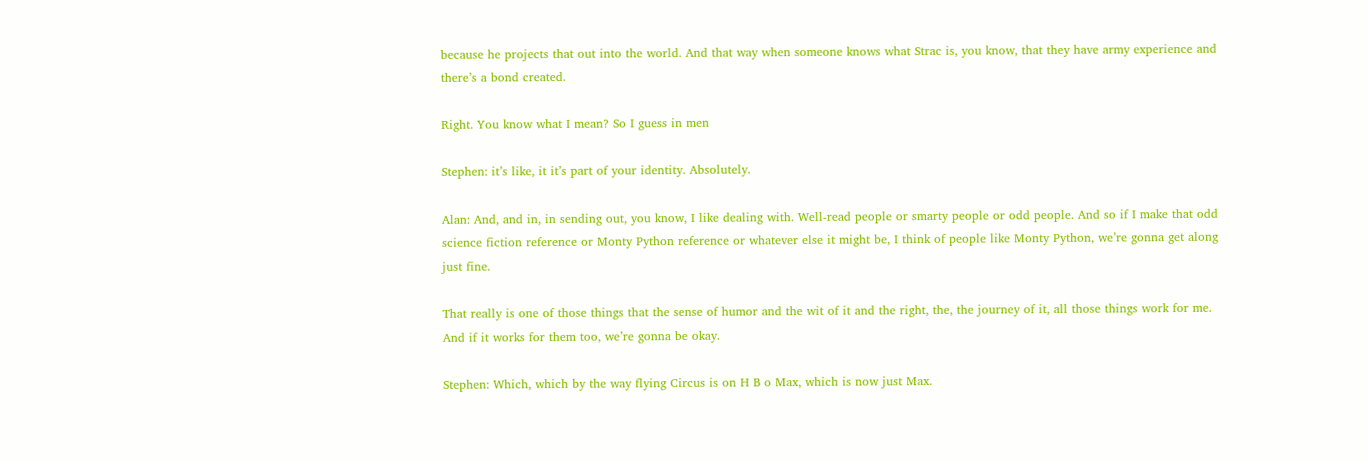because he projects that out into the world. And that way when someone knows what Strac is, you know, that they have army experience and there’s a bond created.

Right. You know what I mean? So I guess in men

Stephen: it’s like, it it’s part of your identity. Absolutely.

Alan: And, and in, in sending out, you know, I like dealing with. Well-read people or smarty people or odd people. And so if I make that odd science fiction reference or Monty Python reference or whatever else it might be, I think of people like Monty Python, we’re gonna get along just fine.

That really is one of those things that the sense of humor and the wit of it and the right, the, the journey of it, all those things work for me. And if it works for them too, we’re gonna be okay.

Stephen: Which, which by the way flying Circus is on H B o Max, which is now just Max.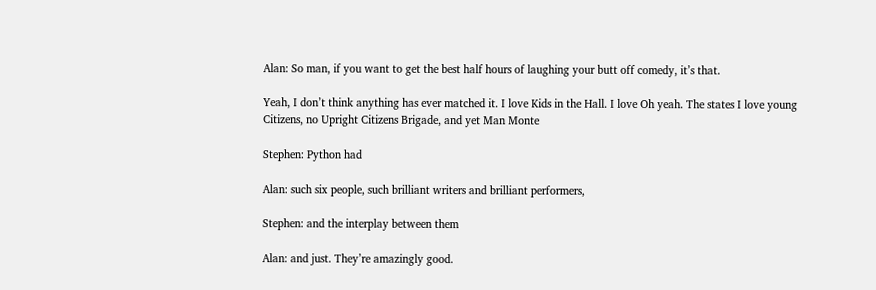Alan: So man, if you want to get the best half hours of laughing your butt off comedy, it’s that.

Yeah, I don’t think anything has ever matched it. I love Kids in the Hall. I love Oh yeah. The states I love young Citizens, no Upright Citizens Brigade, and yet Man Monte

Stephen: Python had

Alan: such six people, such brilliant writers and brilliant performers,

Stephen: and the interplay between them

Alan: and just. They’re amazingly good.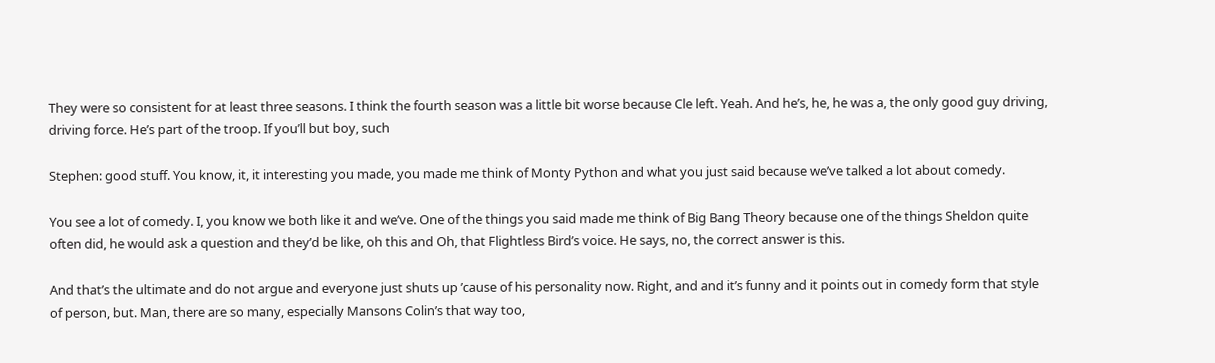They were so consistent for at least three seasons. I think the fourth season was a little bit worse because Cle left. Yeah. And he’s, he, he was a, the only good guy driving, driving force. He’s part of the troop. If you’ll but boy, such

Stephen: good stuff. You know, it, it interesting you made, you made me think of Monty Python and what you just said because we’ve talked a lot about comedy.

You see a lot of comedy. I, you know we both like it and we’ve. One of the things you said made me think of Big Bang Theory because one of the things Sheldon quite often did, he would ask a question and they’d be like, oh this and Oh, that Flightless Bird’s voice. He says, no, the correct answer is this.

And that’s the ultimate and do not argue and everyone just shuts up ’cause of his personality now. Right, and and it’s funny and it points out in comedy form that style of person, but. Man, there are so many, especially Mansons Colin’s that way too,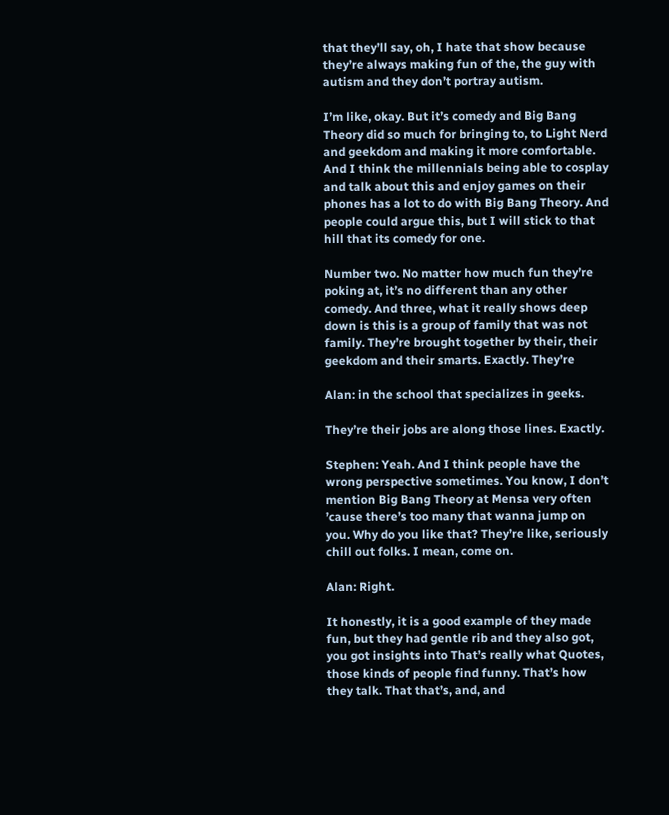that they’ll say, oh, I hate that show because they’re always making fun of the, the guy with autism and they don’t portray autism.

I’m like, okay. But it’s comedy and Big Bang Theory did so much for bringing to, to Light Nerd and geekdom and making it more comfortable. And I think the millennials being able to cosplay and talk about this and enjoy games on their phones has a lot to do with Big Bang Theory. And people could argue this, but I will stick to that hill that its comedy for one.

Number two. No matter how much fun they’re poking at, it’s no different than any other comedy. And three, what it really shows deep down is this is a group of family that was not family. They’re brought together by their, their geekdom and their smarts. Exactly. They’re

Alan: in the school that specializes in geeks.

They’re their jobs are along those lines. Exactly.

Stephen: Yeah. And I think people have the wrong perspective sometimes. You know, I don’t mention Big Bang Theory at Mensa very often ’cause there’s too many that wanna jump on you. Why do you like that? They’re like, seriously chill out folks. I mean, come on.

Alan: Right.

It honestly, it is a good example of they made fun, but they had gentle rib and they also got, you got insights into That’s really what Quotes, those kinds of people find funny. That’s how they talk. That that’s, and, and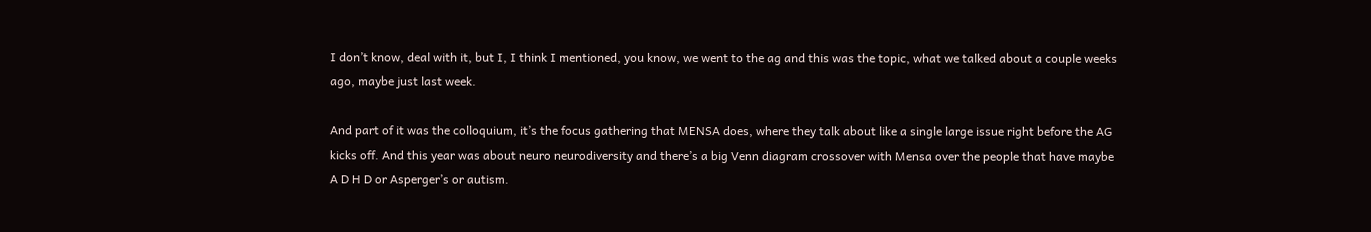I don’t know, deal with it, but I, I think I mentioned, you know, we went to the ag and this was the topic, what we talked about a couple weeks ago, maybe just last week.

And part of it was the colloquium, it’s the focus gathering that MENSA does, where they talk about like a single large issue right before the AG kicks off. And this year was about neuro neurodiversity and there’s a big Venn diagram crossover with Mensa over the people that have maybe A D H D or Asperger’s or autism.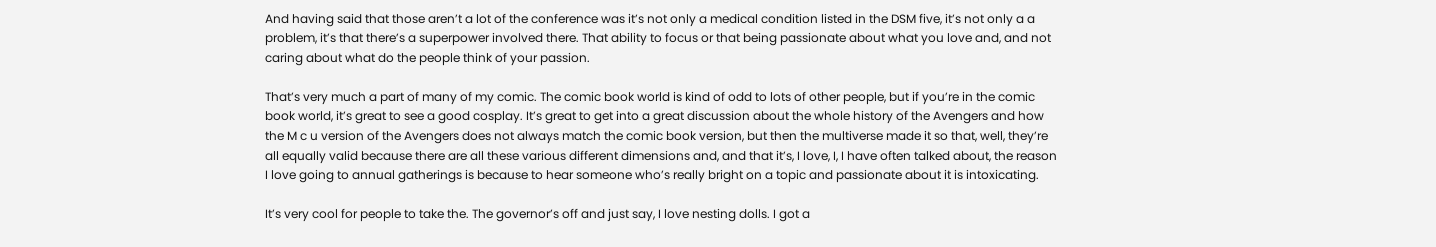And having said that those aren’t a lot of the conference was it’s not only a medical condition listed in the DSM five, it’s not only a a problem, it’s that there’s a superpower involved there. That ability to focus or that being passionate about what you love and, and not caring about what do the people think of your passion.

That’s very much a part of many of my comic. The comic book world is kind of odd to lots of other people, but if you’re in the comic book world, it’s great to see a good cosplay. It’s great to get into a great discussion about the whole history of the Avengers and how the M c u version of the Avengers does not always match the comic book version, but then the multiverse made it so that, well, they’re all equally valid because there are all these various different dimensions and, and that it’s, I love, I, I have often talked about, the reason I love going to annual gatherings is because to hear someone who’s really bright on a topic and passionate about it is intoxicating.

It’s very cool for people to take the. The governor’s off and just say, I love nesting dolls. I got a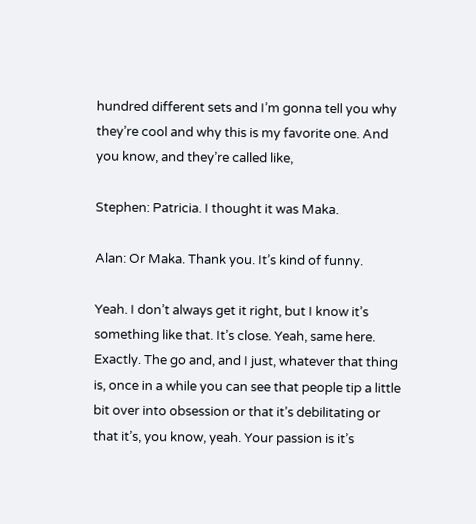hundred different sets and I’m gonna tell you why they’re cool and why this is my favorite one. And you know, and they’re called like,

Stephen: Patricia. I thought it was Maka.

Alan: Or Maka. Thank you. It’s kind of funny.

Yeah. I don’t always get it right, but I know it’s something like that. It’s close. Yeah, same here. Exactly. The go and, and I just, whatever that thing is, once in a while you can see that people tip a little bit over into obsession or that it’s debilitating or that it’s, you know, yeah. Your passion is it’s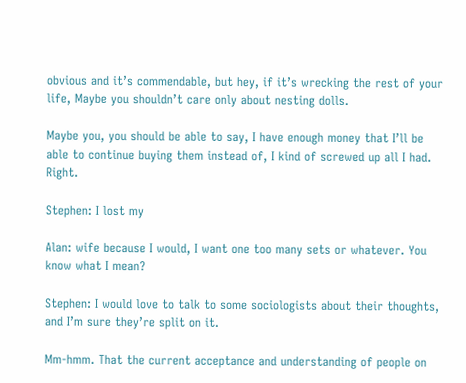obvious and it’s commendable, but hey, if it’s wrecking the rest of your life, Maybe you shouldn’t care only about nesting dolls.

Maybe you, you should be able to say, I have enough money that I’ll be able to continue buying them instead of, I kind of screwed up all I had. Right.

Stephen: I lost my

Alan: wife because I would, I want one too many sets or whatever. You know what I mean?

Stephen: I would love to talk to some sociologists about their thoughts, and I’m sure they’re split on it.

Mm-hmm. That the current acceptance and understanding of people on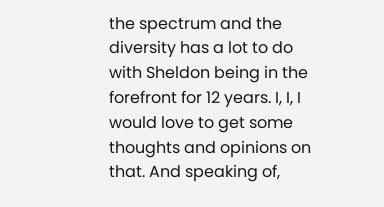the spectrum and the diversity has a lot to do with Sheldon being in the forefront for 12 years. I, I, I would love to get some thoughts and opinions on that. And speaking of,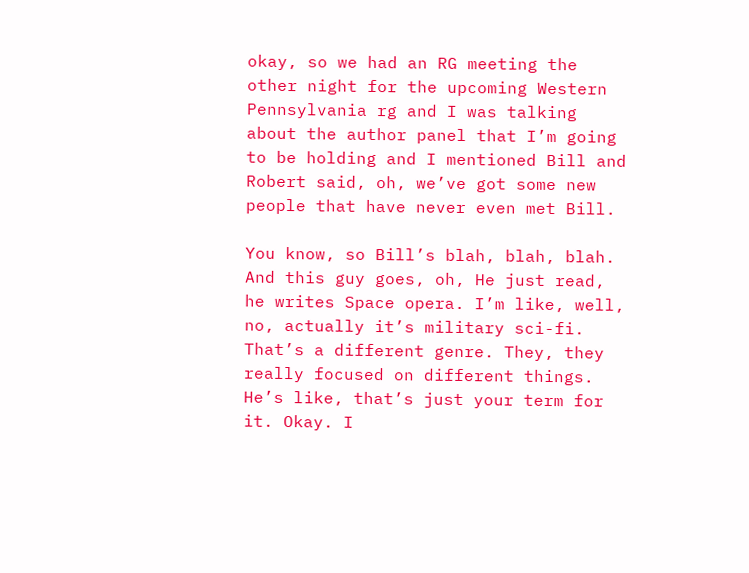okay, so we had an RG meeting the other night for the upcoming Western Pennsylvania rg and I was talking about the author panel that I’m going to be holding and I mentioned Bill and Robert said, oh, we’ve got some new people that have never even met Bill.

You know, so Bill’s blah, blah, blah. And this guy goes, oh, He just read, he writes Space opera. I’m like, well, no, actually it’s military sci-fi. That’s a different genre. They, they really focused on different things. He’s like, that’s just your term for it. Okay. I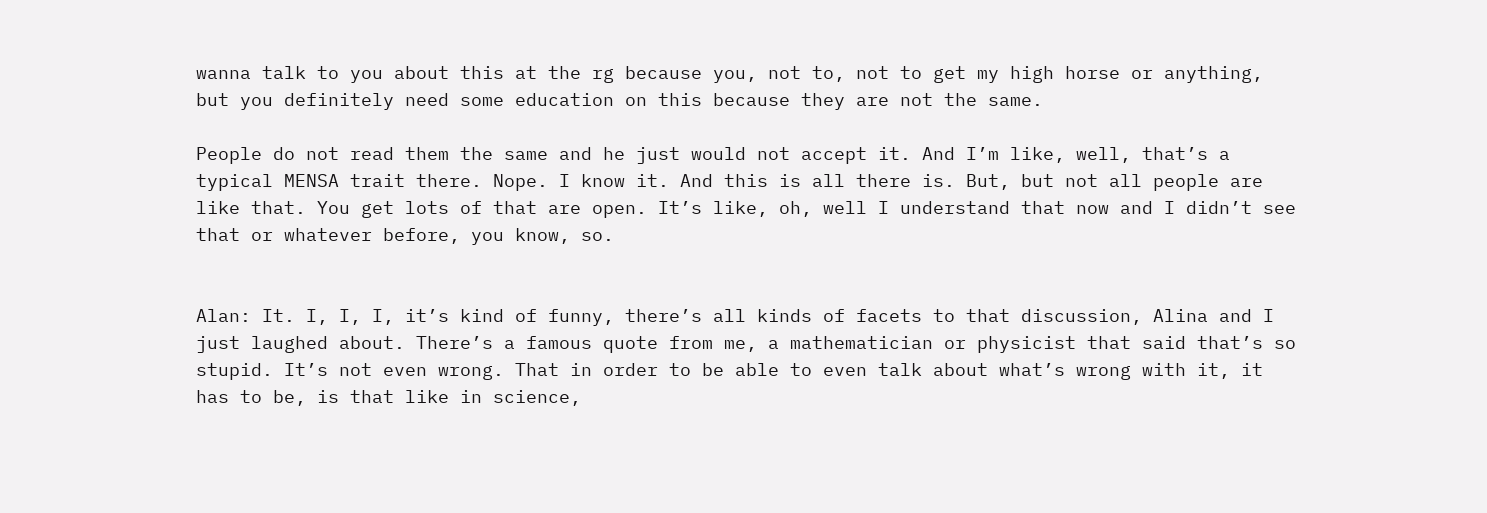wanna talk to you about this at the rg because you, not to, not to get my high horse or anything, but you definitely need some education on this because they are not the same.

People do not read them the same and he just would not accept it. And I’m like, well, that’s a typical MENSA trait there. Nope. I know it. And this is all there is. But, but not all people are like that. You get lots of that are open. It’s like, oh, well I understand that now and I didn’t see that or whatever before, you know, so.


Alan: It. I, I, I, it’s kind of funny, there’s all kinds of facets to that discussion, Alina and I just laughed about. There’s a famous quote from me, a mathematician or physicist that said that’s so stupid. It’s not even wrong. That in order to be able to even talk about what’s wrong with it, it has to be, is that like in science,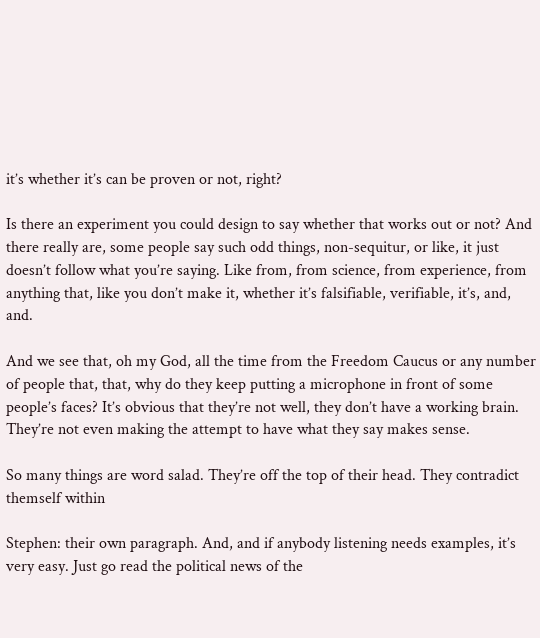it’s whether it’s can be proven or not, right?

Is there an experiment you could design to say whether that works out or not? And there really are, some people say such odd things, non-sequitur, or like, it just doesn’t follow what you’re saying. Like from, from science, from experience, from anything that, like you don’t make it, whether it’s falsifiable, verifiable, it’s, and, and.

And we see that, oh my God, all the time from the Freedom Caucus or any number of people that, that, why do they keep putting a microphone in front of some people’s faces? It’s obvious that they’re not well, they don’t have a working brain. They’re not even making the attempt to have what they say makes sense.

So many things are word salad. They’re off the top of their head. They contradict themself within

Stephen: their own paragraph. And, and if anybody listening needs examples, it’s very easy. Just go read the political news of the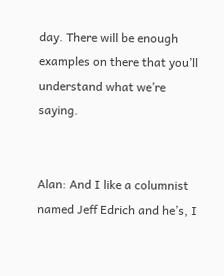day. There will be enough examples on there that you’ll understand what we’re saying.


Alan: And I like a columnist named Jeff Edrich and he’s, I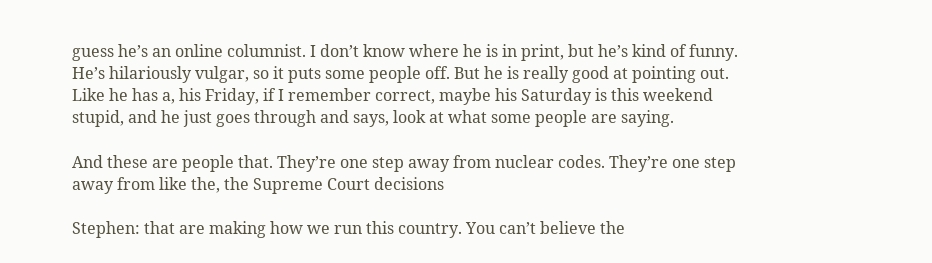guess he’s an online columnist. I don’t know where he is in print, but he’s kind of funny. He’s hilariously vulgar, so it puts some people off. But he is really good at pointing out. Like he has a, his Friday, if I remember correct, maybe his Saturday is this weekend stupid, and he just goes through and says, look at what some people are saying.

And these are people that. They’re one step away from nuclear codes. They’re one step away from like the, the Supreme Court decisions

Stephen: that are making how we run this country. You can’t believe the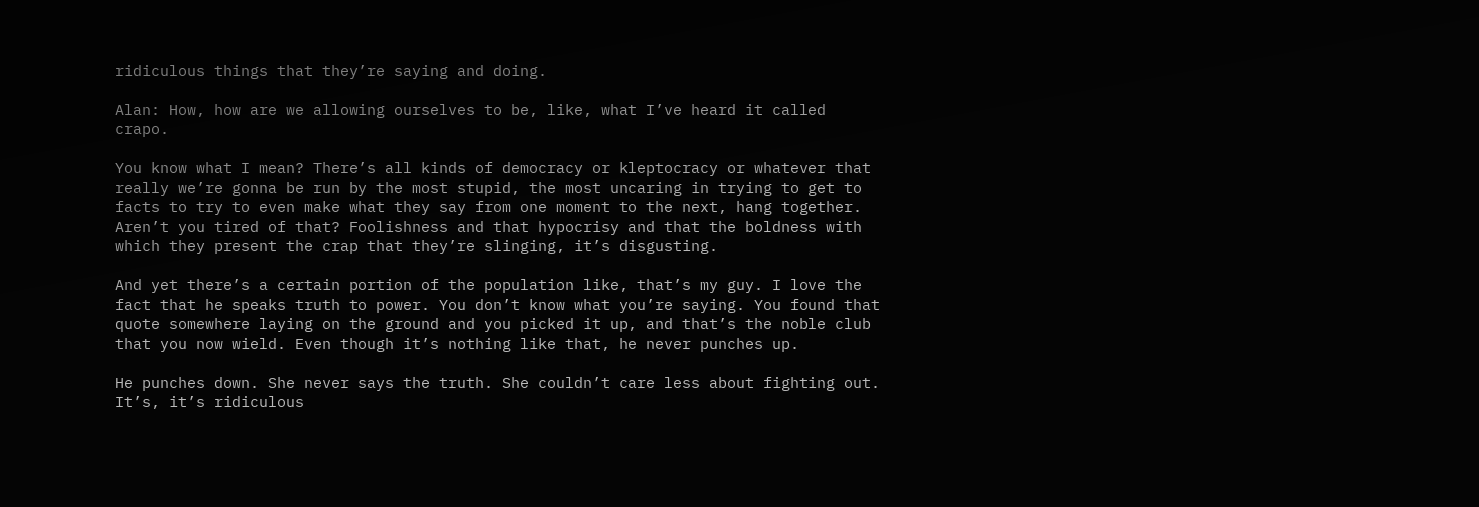ridiculous things that they’re saying and doing.

Alan: How, how are we allowing ourselves to be, like, what I’ve heard it called crapo.

You know what I mean? There’s all kinds of democracy or kleptocracy or whatever that really we’re gonna be run by the most stupid, the most uncaring in trying to get to facts to try to even make what they say from one moment to the next, hang together. Aren’t you tired of that? Foolishness and that hypocrisy and that the boldness with which they present the crap that they’re slinging, it’s disgusting.

And yet there’s a certain portion of the population like, that’s my guy. I love the fact that he speaks truth to power. You don’t know what you’re saying. You found that quote somewhere laying on the ground and you picked it up, and that’s the noble club that you now wield. Even though it’s nothing like that, he never punches up.

He punches down. She never says the truth. She couldn’t care less about fighting out. It’s, it’s ridiculous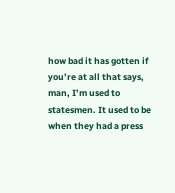how bad it has gotten if you’re at all that says, man, I’m used to statesmen. It used to be when they had a press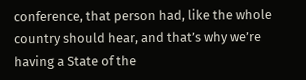conference, that person had, like the whole country should hear, and that’s why we’re having a State of the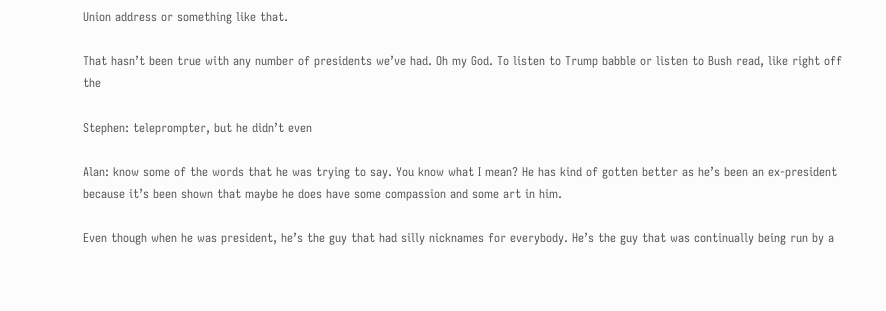Union address or something like that.

That hasn’t been true with any number of presidents we’ve had. Oh my God. To listen to Trump babble or listen to Bush read, like right off the

Stephen: teleprompter, but he didn’t even

Alan: know some of the words that he was trying to say. You know what I mean? He has kind of gotten better as he’s been an ex-president because it’s been shown that maybe he does have some compassion and some art in him.

Even though when he was president, he’s the guy that had silly nicknames for everybody. He’s the guy that was continually being run by a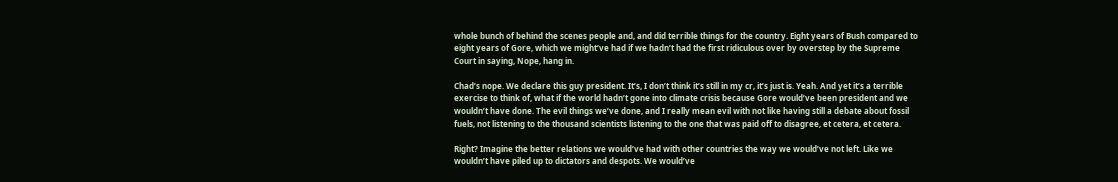whole bunch of behind the scenes people and, and did terrible things for the country. Eight years of Bush compared to eight years of Gore, which we might’ve had if we hadn’t had the first ridiculous over by overstep by the Supreme Court in saying, Nope, hang in.

Chad’s nope. We declare this guy president. It’s, I don’t think it’s still in my cr, it’s just is. Yeah. And yet it’s a terrible exercise to think of, what if the world hadn’t gone into climate crisis because Gore would’ve been president and we wouldn’t have done. The evil things we’ve done, and I really mean evil with not like having still a debate about fossil fuels, not listening to the thousand scientists listening to the one that was paid off to disagree, et cetera, et cetera.

Right? Imagine the better relations we would’ve had with other countries the way we would’ve not left. Like we wouldn’t have piled up to dictators and despots. We would’ve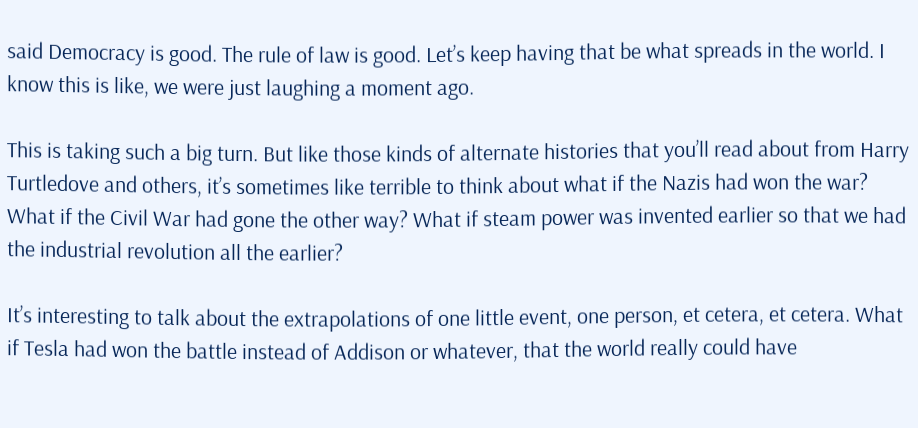said Democracy is good. The rule of law is good. Let’s keep having that be what spreads in the world. I know this is like, we were just laughing a moment ago.

This is taking such a big turn. But like those kinds of alternate histories that you’ll read about from Harry Turtledove and others, it’s sometimes like terrible to think about what if the Nazis had won the war? What if the Civil War had gone the other way? What if steam power was invented earlier so that we had the industrial revolution all the earlier?

It’s interesting to talk about the extrapolations of one little event, one person, et cetera, et cetera. What if Tesla had won the battle instead of Addison or whatever, that the world really could have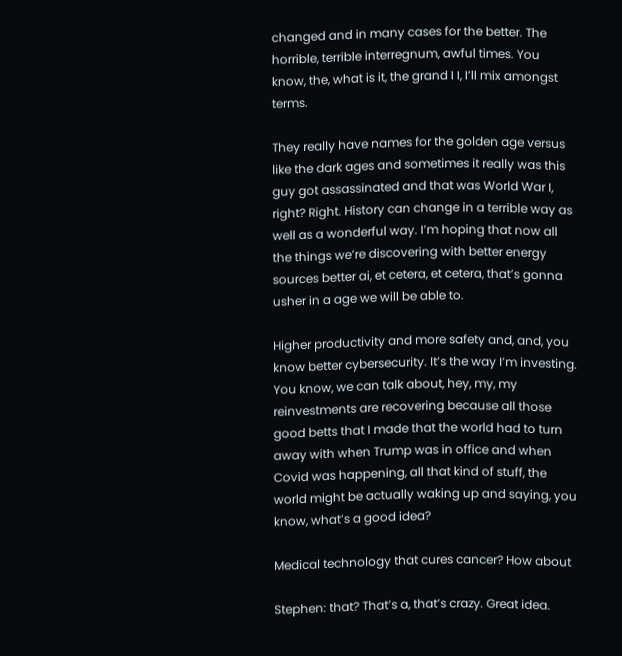changed and in many cases for the better. The horrible, terrible interregnum, awful times. You know, the, what is it, the grand I I, I’ll mix amongst terms.

They really have names for the golden age versus like the dark ages and sometimes it really was this guy got assassinated and that was World War I, right? Right. History can change in a terrible way as well as a wonderful way. I’m hoping that now all the things we’re discovering with better energy sources better ai, et cetera, et cetera, that’s gonna usher in a age we will be able to.

Higher productivity and more safety and, and, you know better cybersecurity. It’s the way I’m investing. You know, we can talk about, hey, my, my reinvestments are recovering because all those good betts that I made that the world had to turn away with when Trump was in office and when Covid was happening, all that kind of stuff, the world might be actually waking up and saying, you know, what’s a good idea?

Medical technology that cures cancer? How about

Stephen: that? That’s a, that’s crazy. Great idea.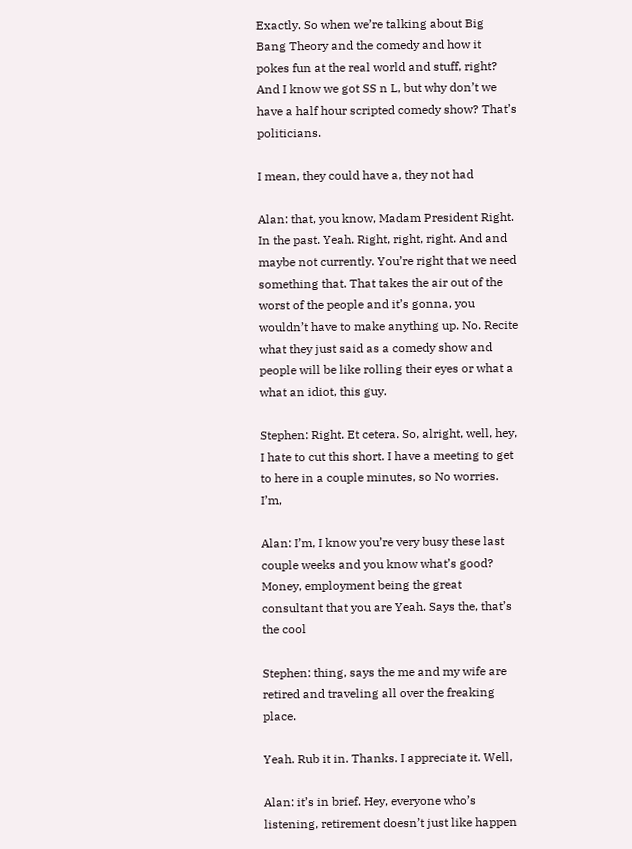Exactly. So when we’re talking about Big Bang Theory and the comedy and how it pokes fun at the real world and stuff, right? And I know we got SS n L, but why don’t we have a half hour scripted comedy show? That’s politicians.

I mean, they could have a, they not had

Alan: that, you know, Madam President Right. In the past. Yeah. Right, right, right. And and maybe not currently. You’re right that we need something that. That takes the air out of the worst of the people and it’s gonna, you wouldn’t have to make anything up. No. Recite what they just said as a comedy show and people will be like rolling their eyes or what a what an idiot, this guy.

Stephen: Right. Et cetera. So, alright, well, hey, I hate to cut this short. I have a meeting to get to here in a couple minutes, so No worries. I’m,

Alan: I’m, I know you’re very busy these last couple weeks and you know what’s good? Money, employment being the great consultant that you are Yeah. Says the, that’s the cool

Stephen: thing, says the me and my wife are retired and traveling all over the freaking place.

Yeah. Rub it in. Thanks. I appreciate it. Well,

Alan: it’s in brief. Hey, everyone who’s listening, retirement doesn’t just like happen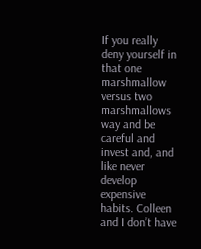If you really deny yourself in that one marshmallow versus two marshmallows way and be careful and invest and, and like never develop expensive habits. Colleen and I don’t have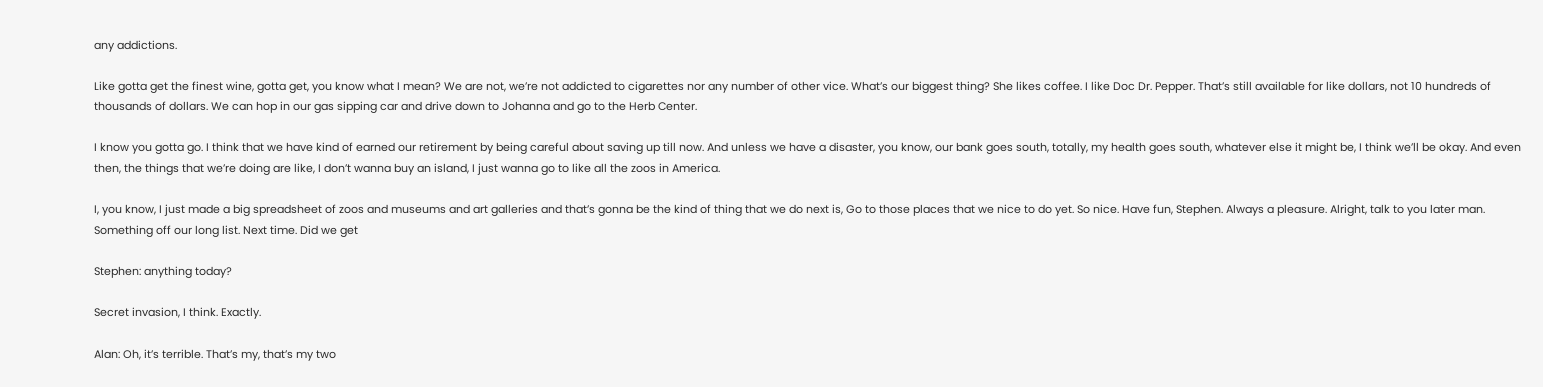any addictions.

Like gotta get the finest wine, gotta get, you know what I mean? We are not, we’re not addicted to cigarettes nor any number of other vice. What’s our biggest thing? She likes coffee. I like Doc Dr. Pepper. That’s still available for like dollars, not 10 hundreds of thousands of dollars. We can hop in our gas sipping car and drive down to Johanna and go to the Herb Center.

I know you gotta go. I think that we have kind of earned our retirement by being careful about saving up till now. And unless we have a disaster, you know, our bank goes south, totally, my health goes south, whatever else it might be, I think we’ll be okay. And even then, the things that we’re doing are like, I don’t wanna buy an island, I just wanna go to like all the zoos in America.

I, you know, I just made a big spreadsheet of zoos and museums and art galleries and that’s gonna be the kind of thing that we do next is, Go to those places that we nice to do yet. So nice. Have fun, Stephen. Always a pleasure. Alright, talk to you later man. Something off our long list. Next time. Did we get

Stephen: anything today?

Secret invasion, I think. Exactly.

Alan: Oh, it’s terrible. That’s my, that’s my two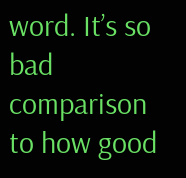word. It’s so bad comparison to how good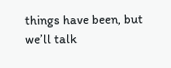things have been, but we’ll talk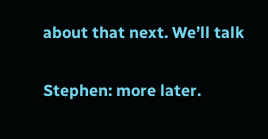about that next. We’ll talk

Stephen: more later.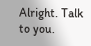Alright. Talk to you.